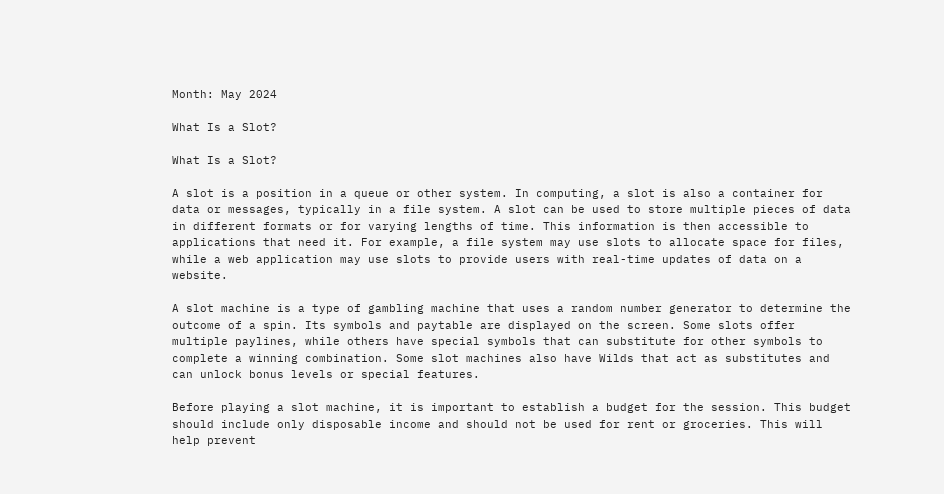Month: May 2024

What Is a Slot?

What Is a Slot?

A slot is a position in a queue or other system. In computing, a slot is also a container for data or messages, typically in a file system. A slot can be used to store multiple pieces of data in different formats or for varying lengths of time. This information is then accessible to applications that need it. For example, a file system may use slots to allocate space for files, while a web application may use slots to provide users with real-time updates of data on a website.

A slot machine is a type of gambling machine that uses a random number generator to determine the outcome of a spin. Its symbols and paytable are displayed on the screen. Some slots offer multiple paylines, while others have special symbols that can substitute for other symbols to complete a winning combination. Some slot machines also have Wilds that act as substitutes and can unlock bonus levels or special features.

Before playing a slot machine, it is important to establish a budget for the session. This budget should include only disposable income and should not be used for rent or groceries. This will help prevent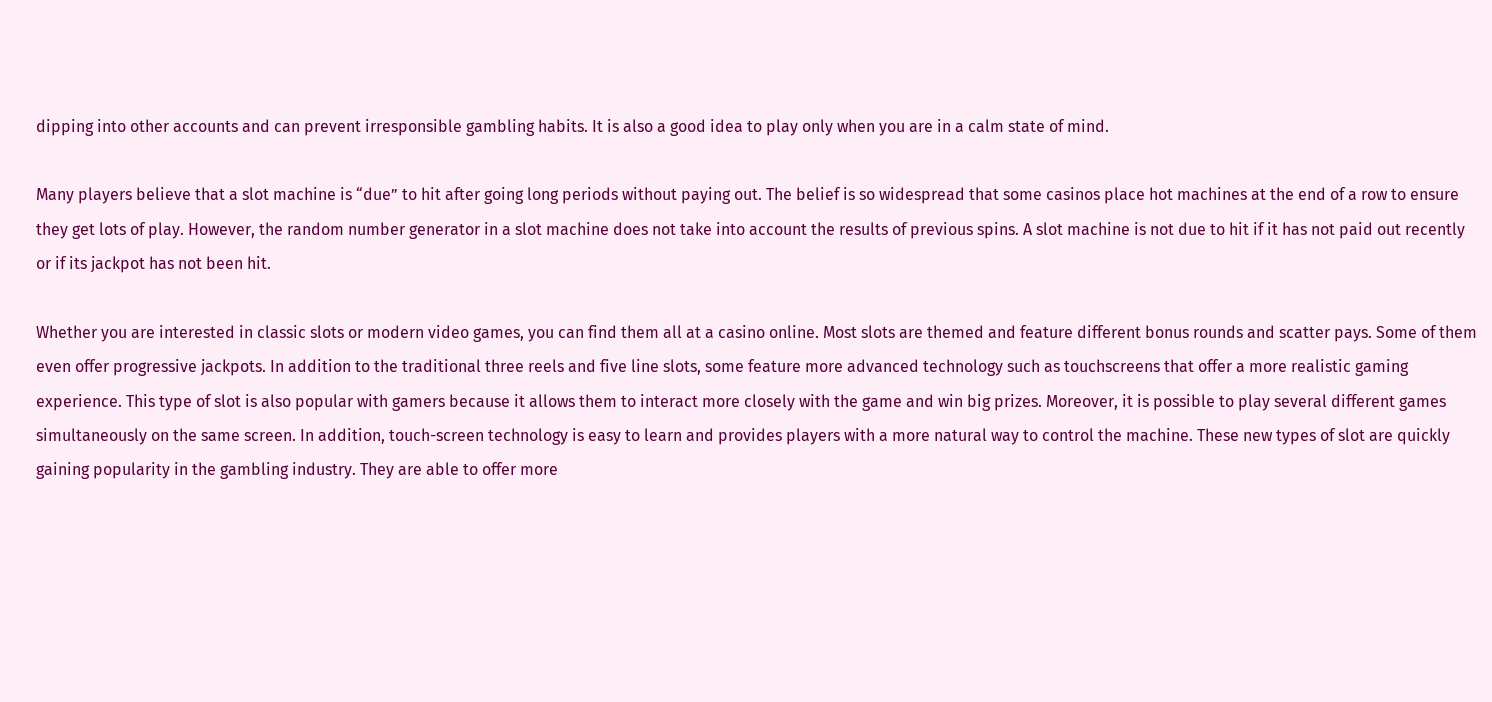dipping into other accounts and can prevent irresponsible gambling habits. It is also a good idea to play only when you are in a calm state of mind.

Many players believe that a slot machine is “due” to hit after going long periods without paying out. The belief is so widespread that some casinos place hot machines at the end of a row to ensure they get lots of play. However, the random number generator in a slot machine does not take into account the results of previous spins. A slot machine is not due to hit if it has not paid out recently or if its jackpot has not been hit.

Whether you are interested in classic slots or modern video games, you can find them all at a casino online. Most slots are themed and feature different bonus rounds and scatter pays. Some of them even offer progressive jackpots. In addition to the traditional three reels and five line slots, some feature more advanced technology such as touchscreens that offer a more realistic gaming experience. This type of slot is also popular with gamers because it allows them to interact more closely with the game and win big prizes. Moreover, it is possible to play several different games simultaneously on the same screen. In addition, touch-screen technology is easy to learn and provides players with a more natural way to control the machine. These new types of slot are quickly gaining popularity in the gambling industry. They are able to offer more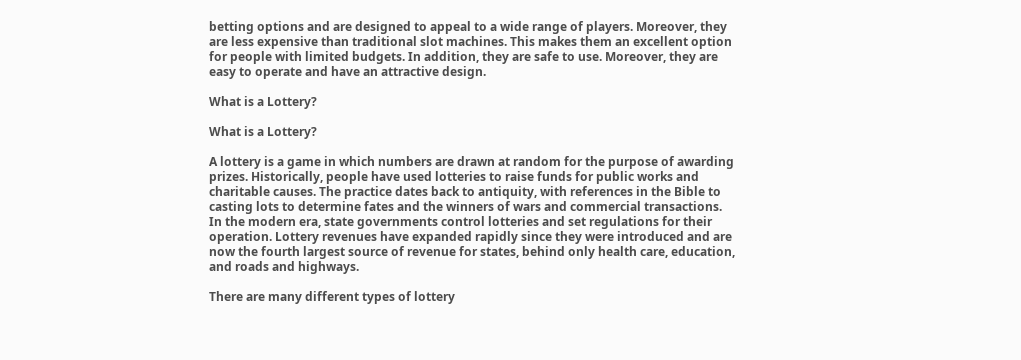betting options and are designed to appeal to a wide range of players. Moreover, they are less expensive than traditional slot machines. This makes them an excellent option for people with limited budgets. In addition, they are safe to use. Moreover, they are easy to operate and have an attractive design.

What is a Lottery?

What is a Lottery?

A lottery is a game in which numbers are drawn at random for the purpose of awarding prizes. Historically, people have used lotteries to raise funds for public works and charitable causes. The practice dates back to antiquity, with references in the Bible to casting lots to determine fates and the winners of wars and commercial transactions. In the modern era, state governments control lotteries and set regulations for their operation. Lottery revenues have expanded rapidly since they were introduced and are now the fourth largest source of revenue for states, behind only health care, education, and roads and highways.

There are many different types of lottery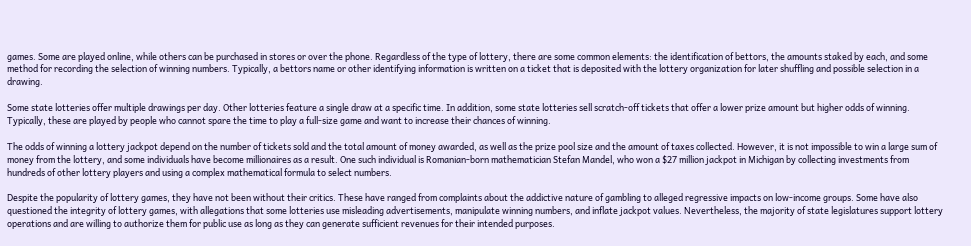games. Some are played online, while others can be purchased in stores or over the phone. Regardless of the type of lottery, there are some common elements: the identification of bettors, the amounts staked by each, and some method for recording the selection of winning numbers. Typically, a bettors name or other identifying information is written on a ticket that is deposited with the lottery organization for later shuffling and possible selection in a drawing.

Some state lotteries offer multiple drawings per day. Other lotteries feature a single draw at a specific time. In addition, some state lotteries sell scratch-off tickets that offer a lower prize amount but higher odds of winning. Typically, these are played by people who cannot spare the time to play a full-size game and want to increase their chances of winning.

The odds of winning a lottery jackpot depend on the number of tickets sold and the total amount of money awarded, as well as the prize pool size and the amount of taxes collected. However, it is not impossible to win a large sum of money from the lottery, and some individuals have become millionaires as a result. One such individual is Romanian-born mathematician Stefan Mandel, who won a $27 million jackpot in Michigan by collecting investments from hundreds of other lottery players and using a complex mathematical formula to select numbers.

Despite the popularity of lottery games, they have not been without their critics. These have ranged from complaints about the addictive nature of gambling to alleged regressive impacts on low-income groups. Some have also questioned the integrity of lottery games, with allegations that some lotteries use misleading advertisements, manipulate winning numbers, and inflate jackpot values. Nevertheless, the majority of state legislatures support lottery operations and are willing to authorize them for public use as long as they can generate sufficient revenues for their intended purposes.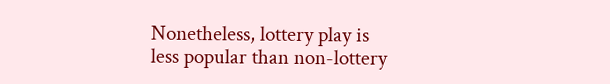Nonetheless, lottery play is less popular than non-lottery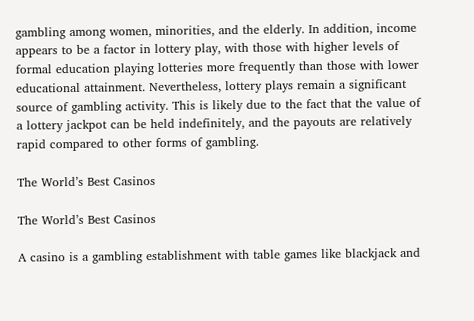gambling among women, minorities, and the elderly. In addition, income appears to be a factor in lottery play, with those with higher levels of formal education playing lotteries more frequently than those with lower educational attainment. Nevertheless, lottery plays remain a significant source of gambling activity. This is likely due to the fact that the value of a lottery jackpot can be held indefinitely, and the payouts are relatively rapid compared to other forms of gambling.

The World’s Best Casinos

The World’s Best Casinos

A casino is a gambling establishment with table games like blackjack and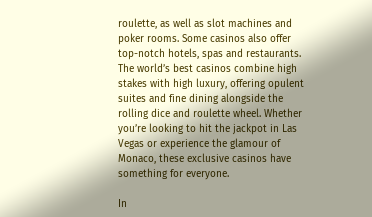roulette, as well as slot machines and poker rooms. Some casinos also offer top-notch hotels, spas and restaurants. The world’s best casinos combine high stakes with high luxury, offering opulent suites and fine dining alongside the rolling dice and roulette wheel. Whether you’re looking to hit the jackpot in Las Vegas or experience the glamour of Monaco, these exclusive casinos have something for everyone.

In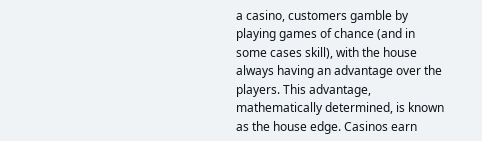a casino, customers gamble by playing games of chance (and in some cases skill), with the house always having an advantage over the players. This advantage, mathematically determined, is known as the house edge. Casinos earn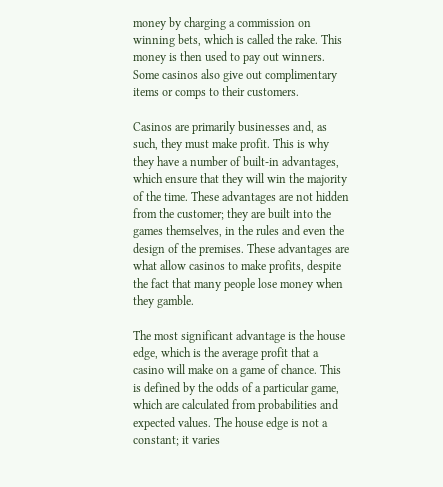money by charging a commission on winning bets, which is called the rake. This money is then used to pay out winners. Some casinos also give out complimentary items or comps to their customers.

Casinos are primarily businesses and, as such, they must make profit. This is why they have a number of built-in advantages, which ensure that they will win the majority of the time. These advantages are not hidden from the customer; they are built into the games themselves, in the rules and even the design of the premises. These advantages are what allow casinos to make profits, despite the fact that many people lose money when they gamble.

The most significant advantage is the house edge, which is the average profit that a casino will make on a game of chance. This is defined by the odds of a particular game, which are calculated from probabilities and expected values. The house edge is not a constant; it varies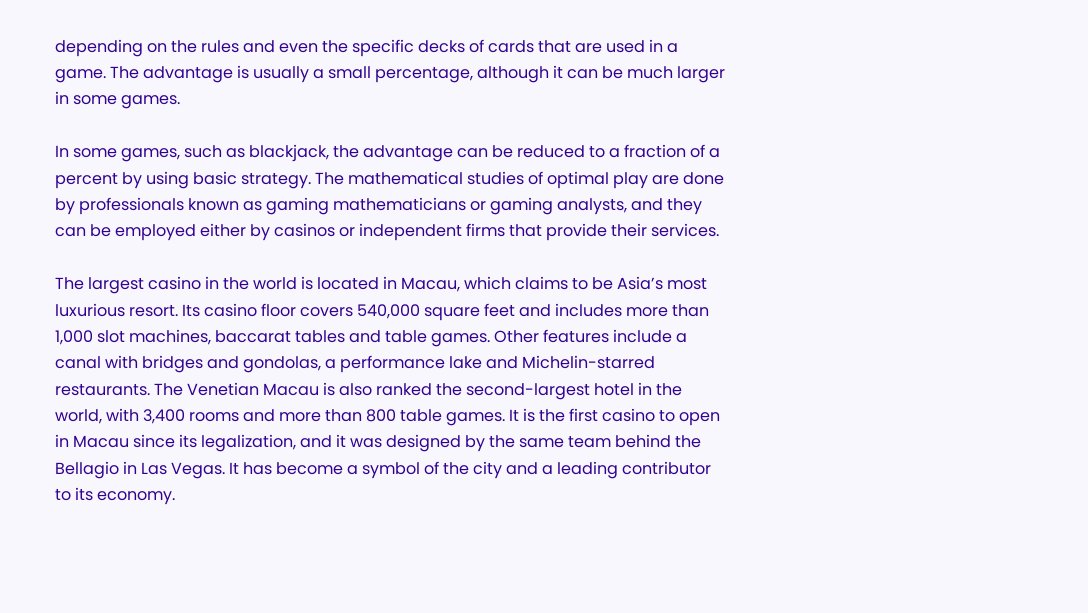depending on the rules and even the specific decks of cards that are used in a game. The advantage is usually a small percentage, although it can be much larger in some games.

In some games, such as blackjack, the advantage can be reduced to a fraction of a percent by using basic strategy. The mathematical studies of optimal play are done by professionals known as gaming mathematicians or gaming analysts, and they can be employed either by casinos or independent firms that provide their services.

The largest casino in the world is located in Macau, which claims to be Asia’s most luxurious resort. Its casino floor covers 540,000 square feet and includes more than 1,000 slot machines, baccarat tables and table games. Other features include a canal with bridges and gondolas, a performance lake and Michelin-starred restaurants. The Venetian Macau is also ranked the second-largest hotel in the world, with 3,400 rooms and more than 800 table games. It is the first casino to open in Macau since its legalization, and it was designed by the same team behind the Bellagio in Las Vegas. It has become a symbol of the city and a leading contributor to its economy.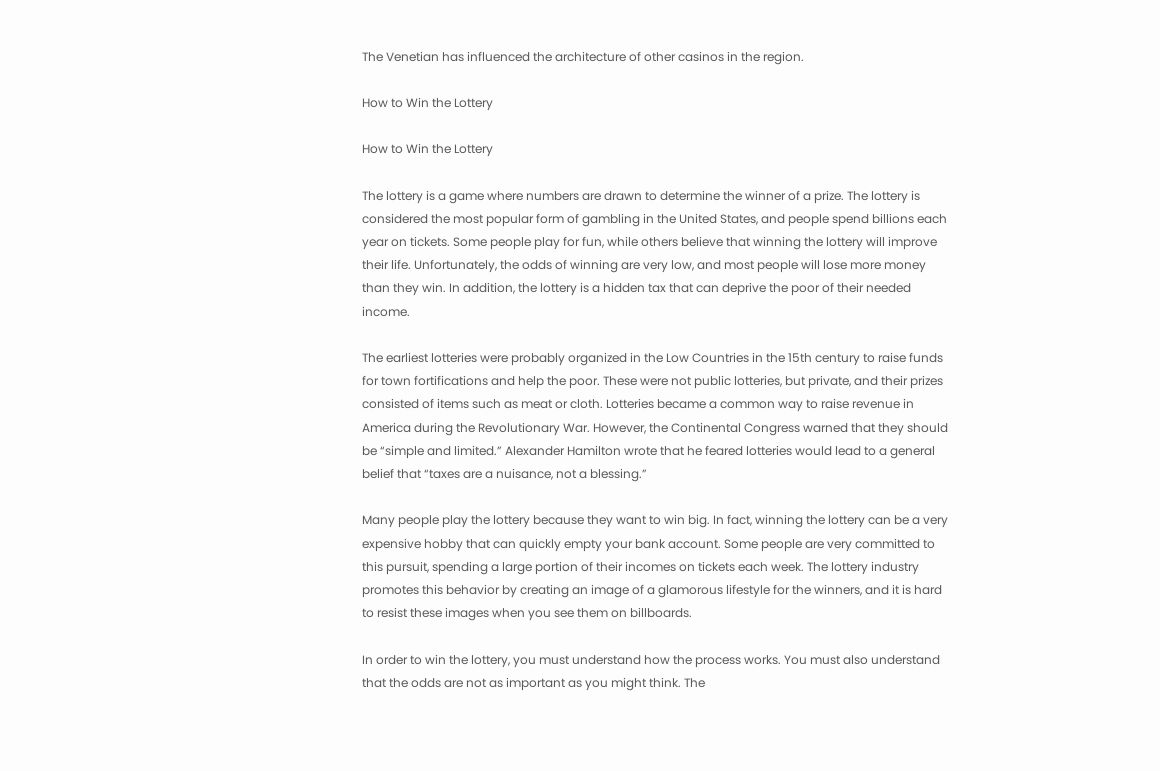The Venetian has influenced the architecture of other casinos in the region.

How to Win the Lottery

How to Win the Lottery

The lottery is a game where numbers are drawn to determine the winner of a prize. The lottery is considered the most popular form of gambling in the United States, and people spend billions each year on tickets. Some people play for fun, while others believe that winning the lottery will improve their life. Unfortunately, the odds of winning are very low, and most people will lose more money than they win. In addition, the lottery is a hidden tax that can deprive the poor of their needed income.

The earliest lotteries were probably organized in the Low Countries in the 15th century to raise funds for town fortifications and help the poor. These were not public lotteries, but private, and their prizes consisted of items such as meat or cloth. Lotteries became a common way to raise revenue in America during the Revolutionary War. However, the Continental Congress warned that they should be “simple and limited.” Alexander Hamilton wrote that he feared lotteries would lead to a general belief that “taxes are a nuisance, not a blessing.”

Many people play the lottery because they want to win big. In fact, winning the lottery can be a very expensive hobby that can quickly empty your bank account. Some people are very committed to this pursuit, spending a large portion of their incomes on tickets each week. The lottery industry promotes this behavior by creating an image of a glamorous lifestyle for the winners, and it is hard to resist these images when you see them on billboards.

In order to win the lottery, you must understand how the process works. You must also understand that the odds are not as important as you might think. The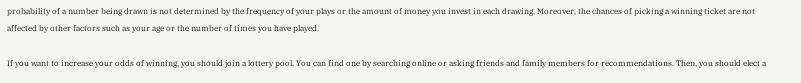probability of a number being drawn is not determined by the frequency of your plays or the amount of money you invest in each drawing. Moreover, the chances of picking a winning ticket are not affected by other factors such as your age or the number of times you have played.

If you want to increase your odds of winning, you should join a lottery pool. You can find one by searching online or asking friends and family members for recommendations. Then, you should elect a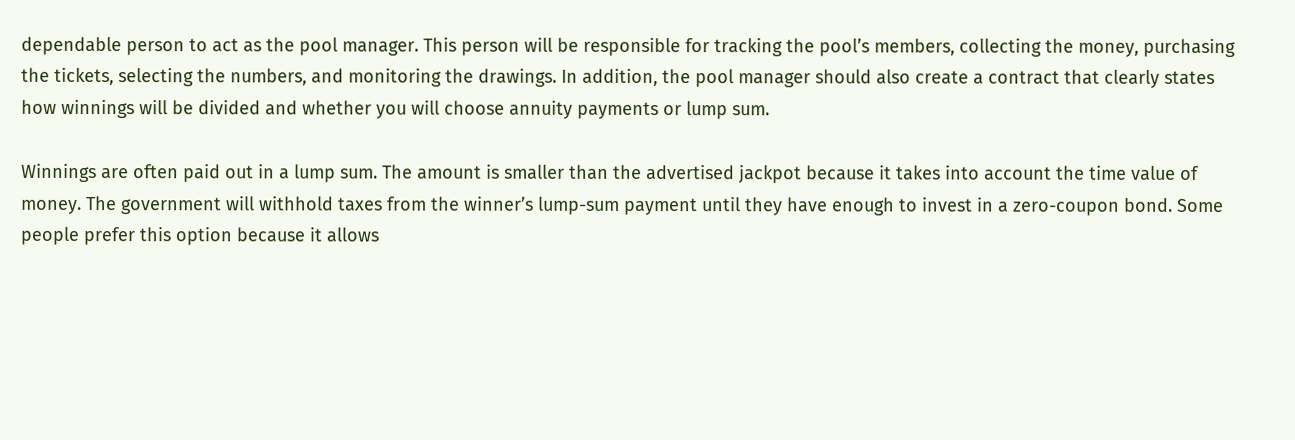dependable person to act as the pool manager. This person will be responsible for tracking the pool’s members, collecting the money, purchasing the tickets, selecting the numbers, and monitoring the drawings. In addition, the pool manager should also create a contract that clearly states how winnings will be divided and whether you will choose annuity payments or lump sum.

Winnings are often paid out in a lump sum. The amount is smaller than the advertised jackpot because it takes into account the time value of money. The government will withhold taxes from the winner’s lump-sum payment until they have enough to invest in a zero-coupon bond. Some people prefer this option because it allows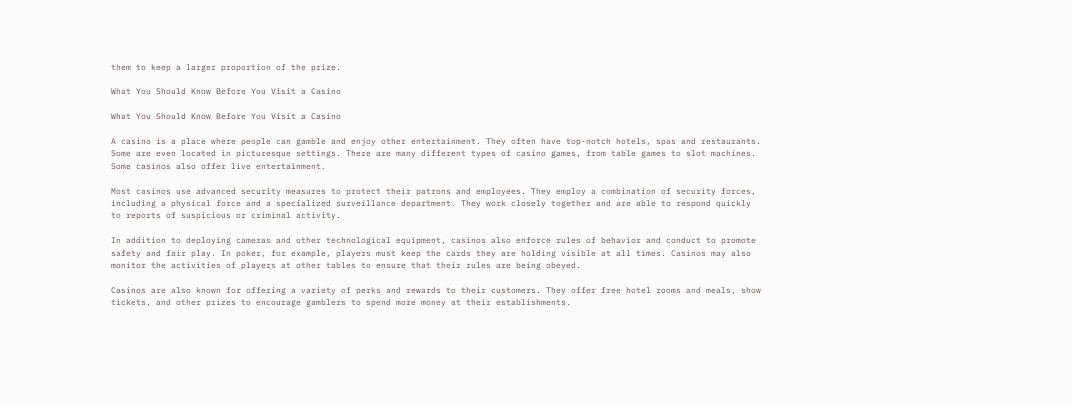them to keep a larger proportion of the prize.

What You Should Know Before You Visit a Casino

What You Should Know Before You Visit a Casino

A casino is a place where people can gamble and enjoy other entertainment. They often have top-notch hotels, spas and restaurants. Some are even located in picturesque settings. There are many different types of casino games, from table games to slot machines. Some casinos also offer live entertainment.

Most casinos use advanced security measures to protect their patrons and employees. They employ a combination of security forces, including a physical force and a specialized surveillance department. They work closely together and are able to respond quickly to reports of suspicious or criminal activity.

In addition to deploying cameras and other technological equipment, casinos also enforce rules of behavior and conduct to promote safety and fair play. In poker, for example, players must keep the cards they are holding visible at all times. Casinos may also monitor the activities of players at other tables to ensure that their rules are being obeyed.

Casinos are also known for offering a variety of perks and rewards to their customers. They offer free hotel rooms and meals, show tickets, and other prizes to encourage gamblers to spend more money at their establishments.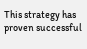This strategy has proven successful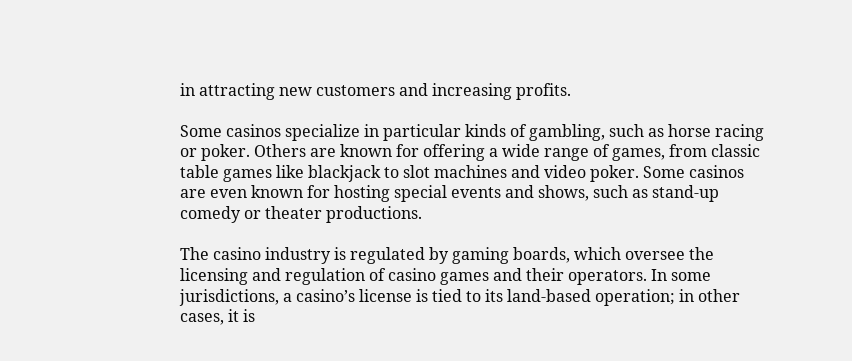in attracting new customers and increasing profits.

Some casinos specialize in particular kinds of gambling, such as horse racing or poker. Others are known for offering a wide range of games, from classic table games like blackjack to slot machines and video poker. Some casinos are even known for hosting special events and shows, such as stand-up comedy or theater productions.

The casino industry is regulated by gaming boards, which oversee the licensing and regulation of casino games and their operators. In some jurisdictions, a casino’s license is tied to its land-based operation; in other cases, it is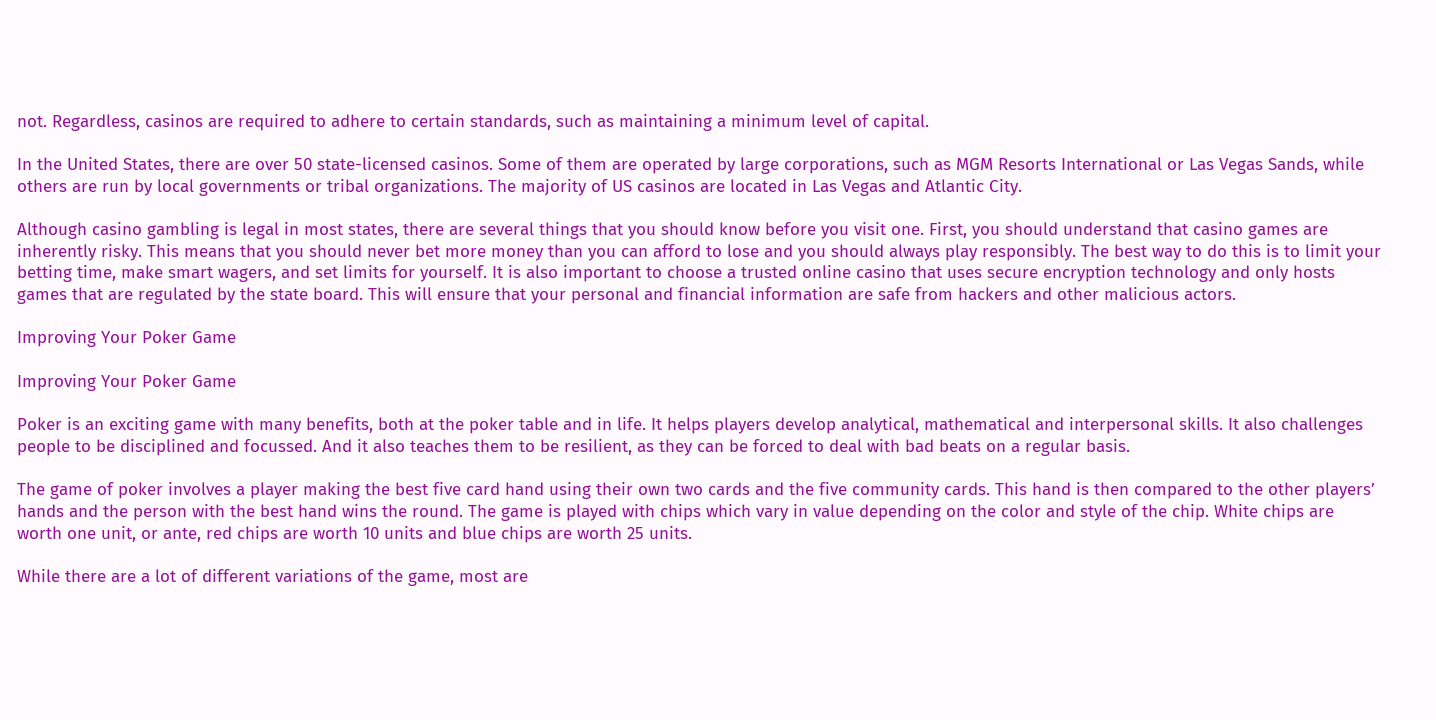not. Regardless, casinos are required to adhere to certain standards, such as maintaining a minimum level of capital.

In the United States, there are over 50 state-licensed casinos. Some of them are operated by large corporations, such as MGM Resorts International or Las Vegas Sands, while others are run by local governments or tribal organizations. The majority of US casinos are located in Las Vegas and Atlantic City.

Although casino gambling is legal in most states, there are several things that you should know before you visit one. First, you should understand that casino games are inherently risky. This means that you should never bet more money than you can afford to lose and you should always play responsibly. The best way to do this is to limit your betting time, make smart wagers, and set limits for yourself. It is also important to choose a trusted online casino that uses secure encryption technology and only hosts games that are regulated by the state board. This will ensure that your personal and financial information are safe from hackers and other malicious actors.

Improving Your Poker Game

Improving Your Poker Game

Poker is an exciting game with many benefits, both at the poker table and in life. It helps players develop analytical, mathematical and interpersonal skills. It also challenges people to be disciplined and focussed. And it also teaches them to be resilient, as they can be forced to deal with bad beats on a regular basis.

The game of poker involves a player making the best five card hand using their own two cards and the five community cards. This hand is then compared to the other players’ hands and the person with the best hand wins the round. The game is played with chips which vary in value depending on the color and style of the chip. White chips are worth one unit, or ante, red chips are worth 10 units and blue chips are worth 25 units.

While there are a lot of different variations of the game, most are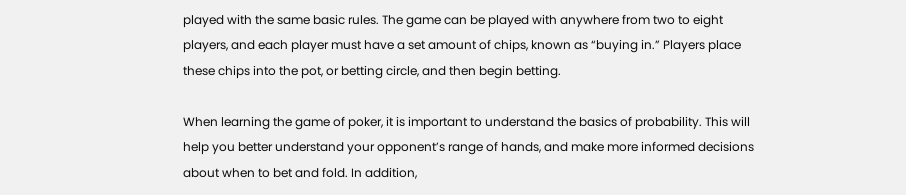played with the same basic rules. The game can be played with anywhere from two to eight players, and each player must have a set amount of chips, known as “buying in.” Players place these chips into the pot, or betting circle, and then begin betting.

When learning the game of poker, it is important to understand the basics of probability. This will help you better understand your opponent’s range of hands, and make more informed decisions about when to bet and fold. In addition,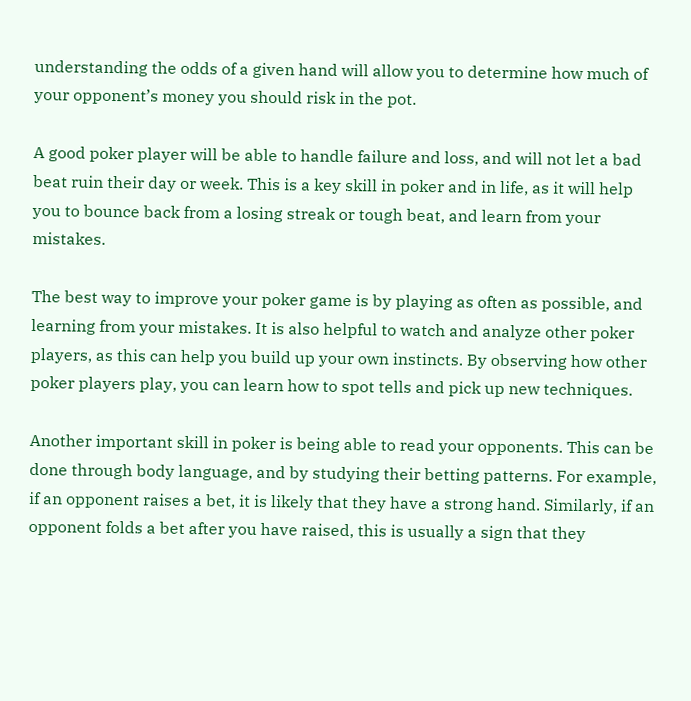understanding the odds of a given hand will allow you to determine how much of your opponent’s money you should risk in the pot.

A good poker player will be able to handle failure and loss, and will not let a bad beat ruin their day or week. This is a key skill in poker and in life, as it will help you to bounce back from a losing streak or tough beat, and learn from your mistakes.

The best way to improve your poker game is by playing as often as possible, and learning from your mistakes. It is also helpful to watch and analyze other poker players, as this can help you build up your own instincts. By observing how other poker players play, you can learn how to spot tells and pick up new techniques.

Another important skill in poker is being able to read your opponents. This can be done through body language, and by studying their betting patterns. For example, if an opponent raises a bet, it is likely that they have a strong hand. Similarly, if an opponent folds a bet after you have raised, this is usually a sign that they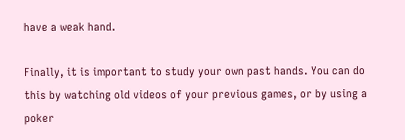have a weak hand.

Finally, it is important to study your own past hands. You can do this by watching old videos of your previous games, or by using a poker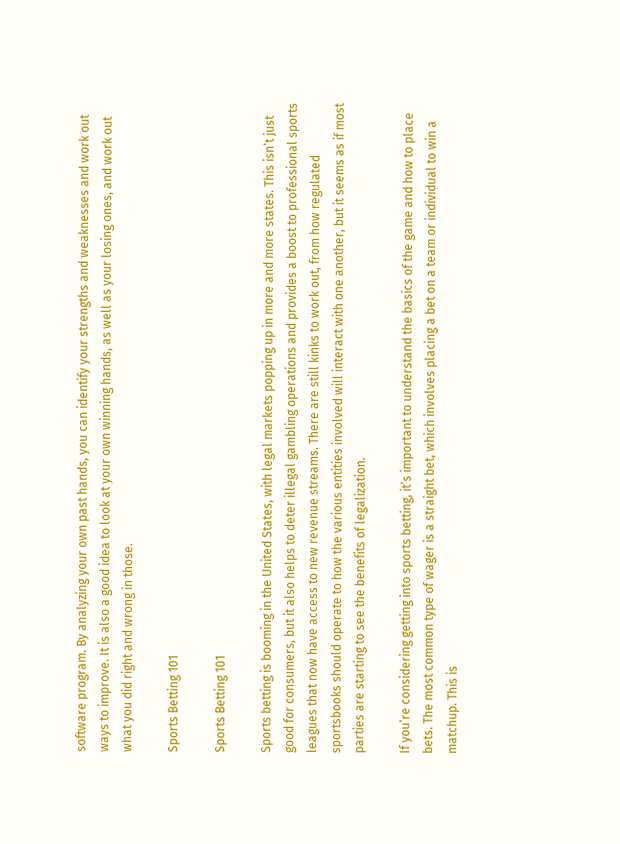software program. By analyzing your own past hands, you can identify your strengths and weaknesses and work out ways to improve. It is also a good idea to look at your own winning hands, as well as your losing ones, and work out what you did right and wrong in those.

Sports Betting 101

Sports Betting 101

Sports betting is booming in the United States, with legal markets popping up in more and more states. This isn’t just good for consumers, but it also helps to deter illegal gambling operations and provides a boost to professional sports leagues that now have access to new revenue streams. There are still kinks to work out, from how regulated sportsbooks should operate to how the various entities involved will interact with one another, but it seems as if most parties are starting to see the benefits of legalization.

If you’re considering getting into sports betting, it’s important to understand the basics of the game and how to place bets. The most common type of wager is a straight bet, which involves placing a bet on a team or individual to win a matchup. This is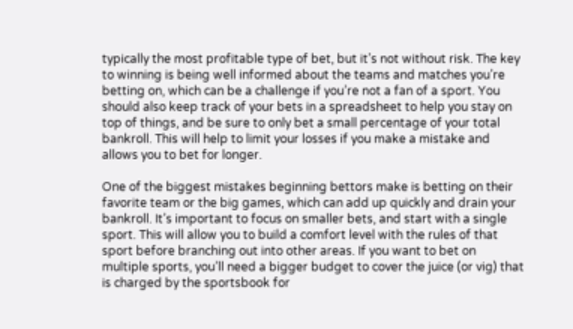typically the most profitable type of bet, but it’s not without risk. The key to winning is being well informed about the teams and matches you’re betting on, which can be a challenge if you’re not a fan of a sport. You should also keep track of your bets in a spreadsheet to help you stay on top of things, and be sure to only bet a small percentage of your total bankroll. This will help to limit your losses if you make a mistake and allows you to bet for longer.

One of the biggest mistakes beginning bettors make is betting on their favorite team or the big games, which can add up quickly and drain your bankroll. It’s important to focus on smaller bets, and start with a single sport. This will allow you to build a comfort level with the rules of that sport before branching out into other areas. If you want to bet on multiple sports, you’ll need a bigger budget to cover the juice (or vig) that is charged by the sportsbook for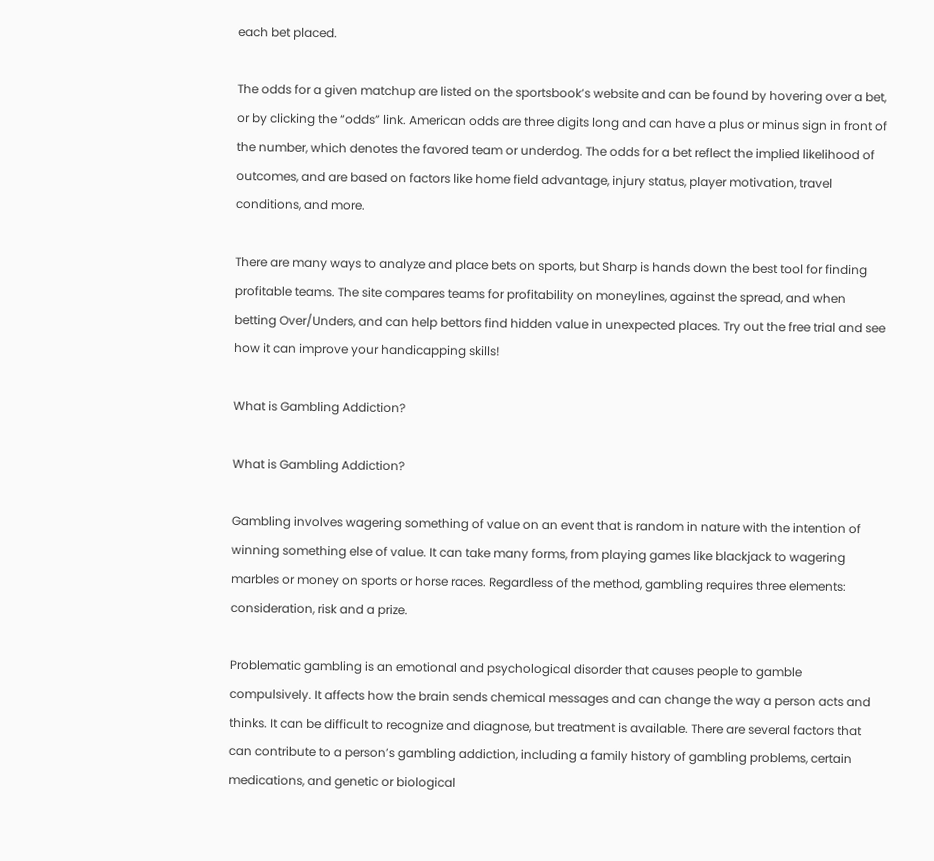each bet placed.

The odds for a given matchup are listed on the sportsbook’s website and can be found by hovering over a bet, or by clicking the “odds” link. American odds are three digits long and can have a plus or minus sign in front of the number, which denotes the favored team or underdog. The odds for a bet reflect the implied likelihood of outcomes, and are based on factors like home field advantage, injury status, player motivation, travel conditions, and more.

There are many ways to analyze and place bets on sports, but Sharp is hands down the best tool for finding profitable teams. The site compares teams for profitability on moneylines, against the spread, and when betting Over/Unders, and can help bettors find hidden value in unexpected places. Try out the free trial and see how it can improve your handicapping skills!

What is Gambling Addiction?

What is Gambling Addiction?

Gambling involves wagering something of value on an event that is random in nature with the intention of winning something else of value. It can take many forms, from playing games like blackjack to wagering marbles or money on sports or horse races. Regardless of the method, gambling requires three elements: consideration, risk and a prize.

Problematic gambling is an emotional and psychological disorder that causes people to gamble compulsively. It affects how the brain sends chemical messages and can change the way a person acts and thinks. It can be difficult to recognize and diagnose, but treatment is available. There are several factors that can contribute to a person’s gambling addiction, including a family history of gambling problems, certain medications, and genetic or biological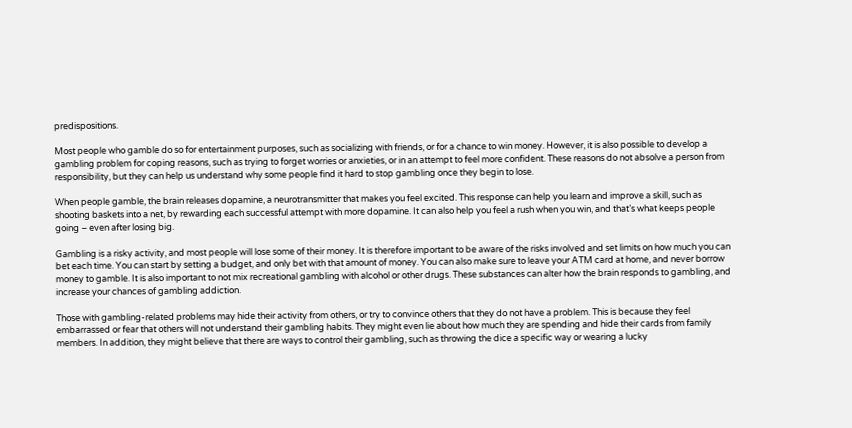predispositions.

Most people who gamble do so for entertainment purposes, such as socializing with friends, or for a chance to win money. However, it is also possible to develop a gambling problem for coping reasons, such as trying to forget worries or anxieties, or in an attempt to feel more confident. These reasons do not absolve a person from responsibility, but they can help us understand why some people find it hard to stop gambling once they begin to lose.

When people gamble, the brain releases dopamine, a neurotransmitter that makes you feel excited. This response can help you learn and improve a skill, such as shooting baskets into a net, by rewarding each successful attempt with more dopamine. It can also help you feel a rush when you win, and that’s what keeps people going – even after losing big.

Gambling is a risky activity, and most people will lose some of their money. It is therefore important to be aware of the risks involved and set limits on how much you can bet each time. You can start by setting a budget, and only bet with that amount of money. You can also make sure to leave your ATM card at home, and never borrow money to gamble. It is also important to not mix recreational gambling with alcohol or other drugs. These substances can alter how the brain responds to gambling, and increase your chances of gambling addiction.

Those with gambling-related problems may hide their activity from others, or try to convince others that they do not have a problem. This is because they feel embarrassed or fear that others will not understand their gambling habits. They might even lie about how much they are spending and hide their cards from family members. In addition, they might believe that there are ways to control their gambling, such as throwing the dice a specific way or wearing a lucky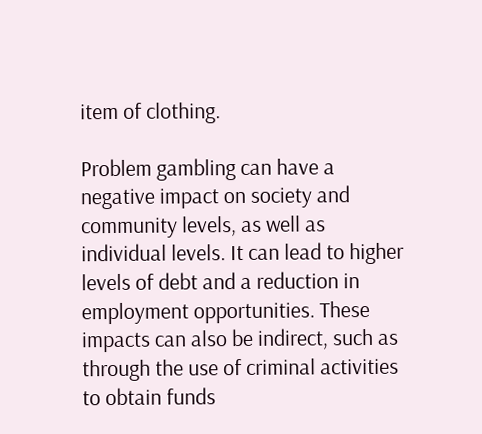item of clothing.

Problem gambling can have a negative impact on society and community levels, as well as individual levels. It can lead to higher levels of debt and a reduction in employment opportunities. These impacts can also be indirect, such as through the use of criminal activities to obtain funds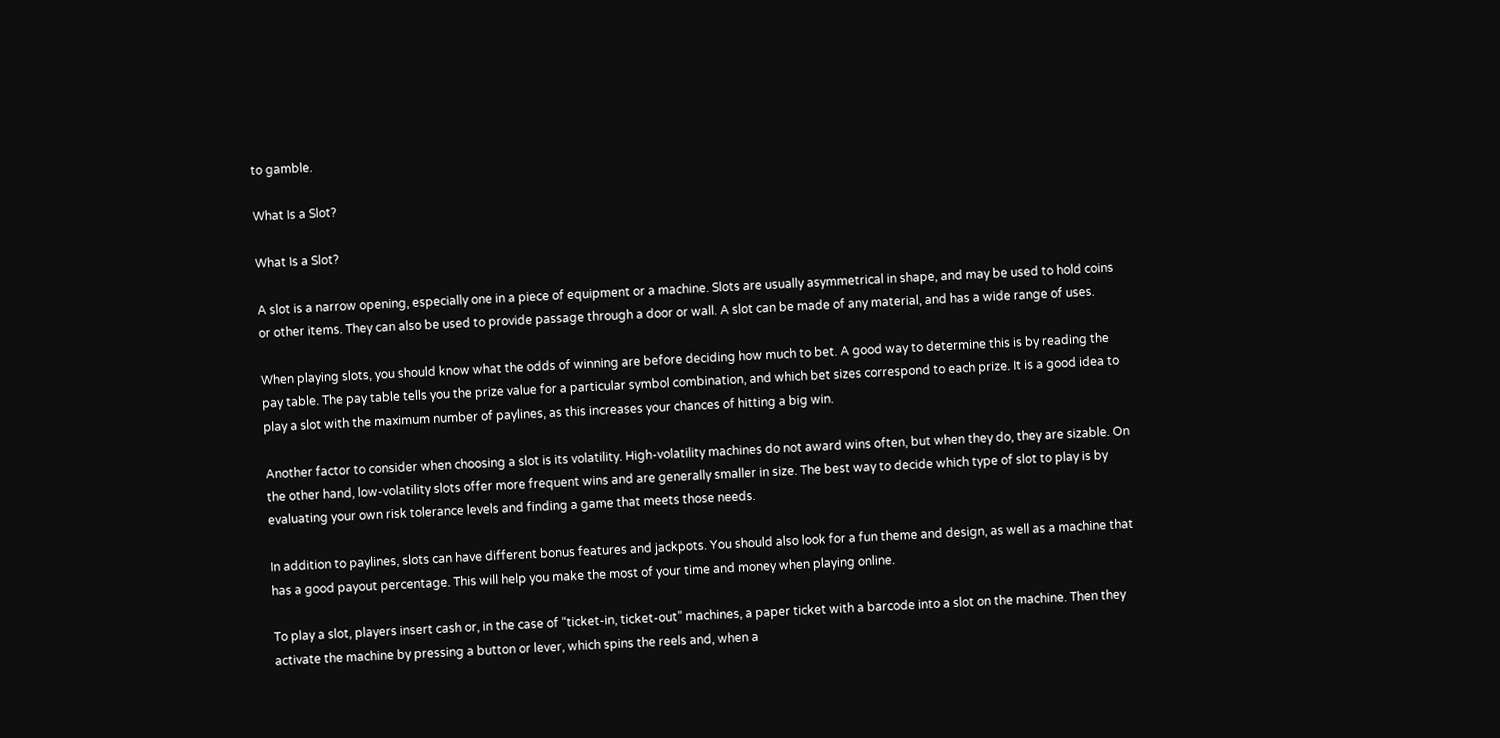to gamble.

What Is a Slot?

What Is a Slot?

A slot is a narrow opening, especially one in a piece of equipment or a machine. Slots are usually asymmetrical in shape, and may be used to hold coins or other items. They can also be used to provide passage through a door or wall. A slot can be made of any material, and has a wide range of uses.

When playing slots, you should know what the odds of winning are before deciding how much to bet. A good way to determine this is by reading the pay table. The pay table tells you the prize value for a particular symbol combination, and which bet sizes correspond to each prize. It is a good idea to play a slot with the maximum number of paylines, as this increases your chances of hitting a big win.

Another factor to consider when choosing a slot is its volatility. High-volatility machines do not award wins often, but when they do, they are sizable. On the other hand, low-volatility slots offer more frequent wins and are generally smaller in size. The best way to decide which type of slot to play is by evaluating your own risk tolerance levels and finding a game that meets those needs.

In addition to paylines, slots can have different bonus features and jackpots. You should also look for a fun theme and design, as well as a machine that has a good payout percentage. This will help you make the most of your time and money when playing online.

To play a slot, players insert cash or, in the case of “ticket-in, ticket-out” machines, a paper ticket with a barcode into a slot on the machine. Then they activate the machine by pressing a button or lever, which spins the reels and, when a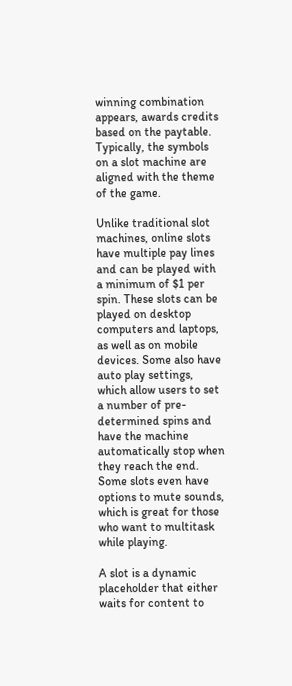winning combination appears, awards credits based on the paytable. Typically, the symbols on a slot machine are aligned with the theme of the game.

Unlike traditional slot machines, online slots have multiple pay lines and can be played with a minimum of $1 per spin. These slots can be played on desktop computers and laptops, as well as on mobile devices. Some also have auto play settings, which allow users to set a number of pre-determined spins and have the machine automatically stop when they reach the end. Some slots even have options to mute sounds, which is great for those who want to multitask while playing.

A slot is a dynamic placeholder that either waits for content to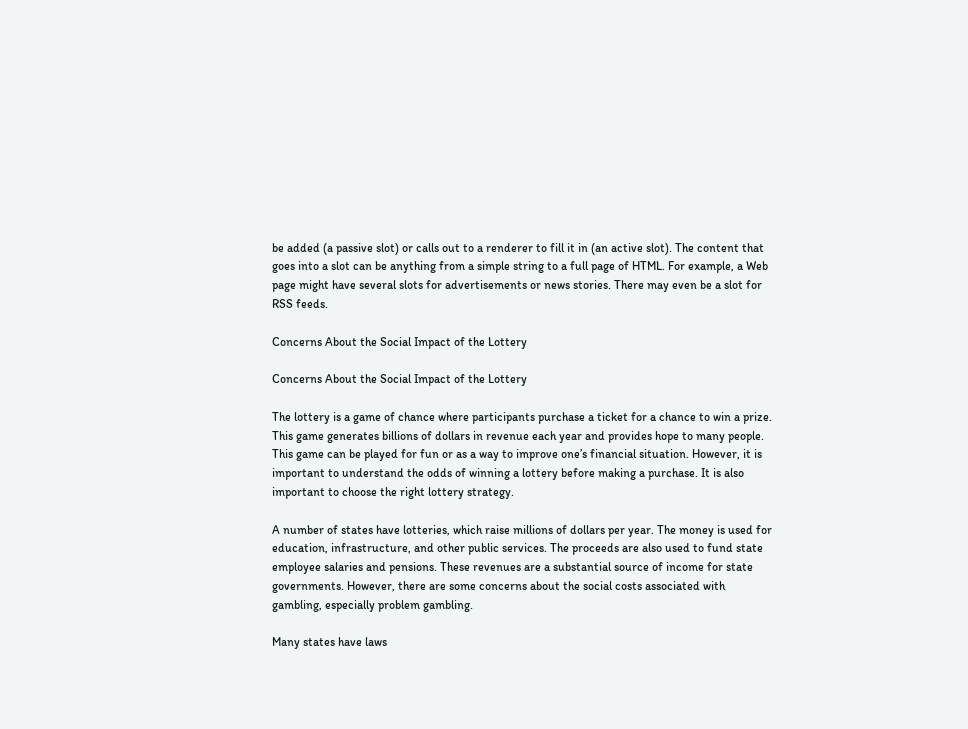be added (a passive slot) or calls out to a renderer to fill it in (an active slot). The content that goes into a slot can be anything from a simple string to a full page of HTML. For example, a Web page might have several slots for advertisements or news stories. There may even be a slot for RSS feeds.

Concerns About the Social Impact of the Lottery

Concerns About the Social Impact of the Lottery

The lottery is a game of chance where participants purchase a ticket for a chance to win a prize. This game generates billions of dollars in revenue each year and provides hope to many people. This game can be played for fun or as a way to improve one’s financial situation. However, it is important to understand the odds of winning a lottery before making a purchase. It is also important to choose the right lottery strategy.

A number of states have lotteries, which raise millions of dollars per year. The money is used for education, infrastructure, and other public services. The proceeds are also used to fund state employee salaries and pensions. These revenues are a substantial source of income for state governments. However, there are some concerns about the social costs associated with gambling, especially problem gambling.

Many states have laws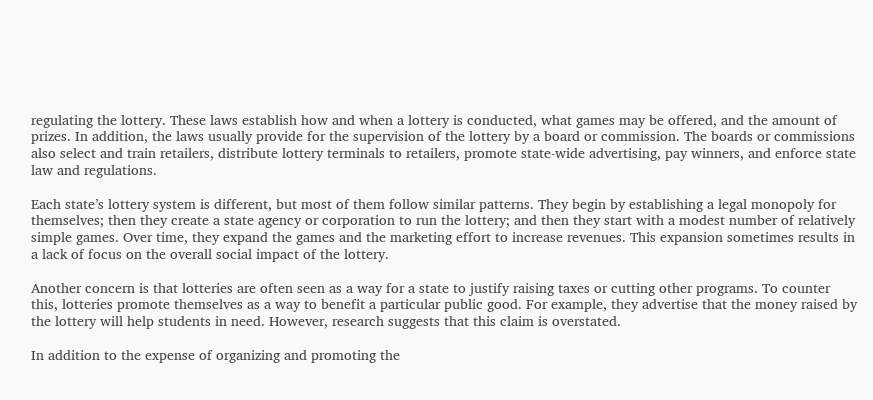regulating the lottery. These laws establish how and when a lottery is conducted, what games may be offered, and the amount of prizes. In addition, the laws usually provide for the supervision of the lottery by a board or commission. The boards or commissions also select and train retailers, distribute lottery terminals to retailers, promote state-wide advertising, pay winners, and enforce state law and regulations.

Each state’s lottery system is different, but most of them follow similar patterns. They begin by establishing a legal monopoly for themselves; then they create a state agency or corporation to run the lottery; and then they start with a modest number of relatively simple games. Over time, they expand the games and the marketing effort to increase revenues. This expansion sometimes results in a lack of focus on the overall social impact of the lottery.

Another concern is that lotteries are often seen as a way for a state to justify raising taxes or cutting other programs. To counter this, lotteries promote themselves as a way to benefit a particular public good. For example, they advertise that the money raised by the lottery will help students in need. However, research suggests that this claim is overstated.

In addition to the expense of organizing and promoting the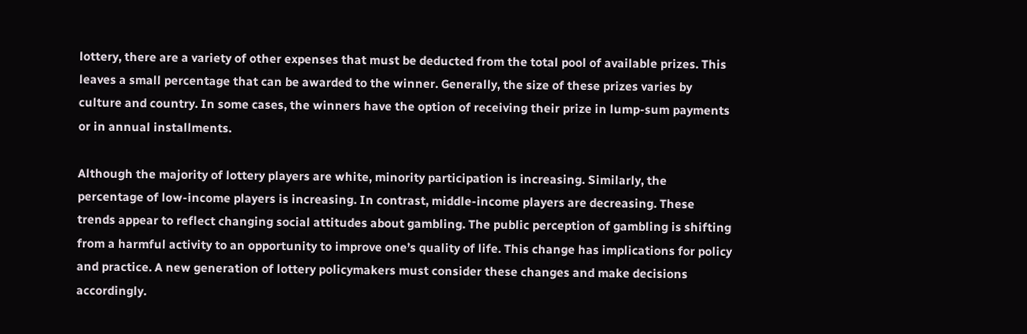lottery, there are a variety of other expenses that must be deducted from the total pool of available prizes. This leaves a small percentage that can be awarded to the winner. Generally, the size of these prizes varies by culture and country. In some cases, the winners have the option of receiving their prize in lump-sum payments or in annual installments.

Although the majority of lottery players are white, minority participation is increasing. Similarly, the percentage of low-income players is increasing. In contrast, middle-income players are decreasing. These trends appear to reflect changing social attitudes about gambling. The public perception of gambling is shifting from a harmful activity to an opportunity to improve one’s quality of life. This change has implications for policy and practice. A new generation of lottery policymakers must consider these changes and make decisions accordingly.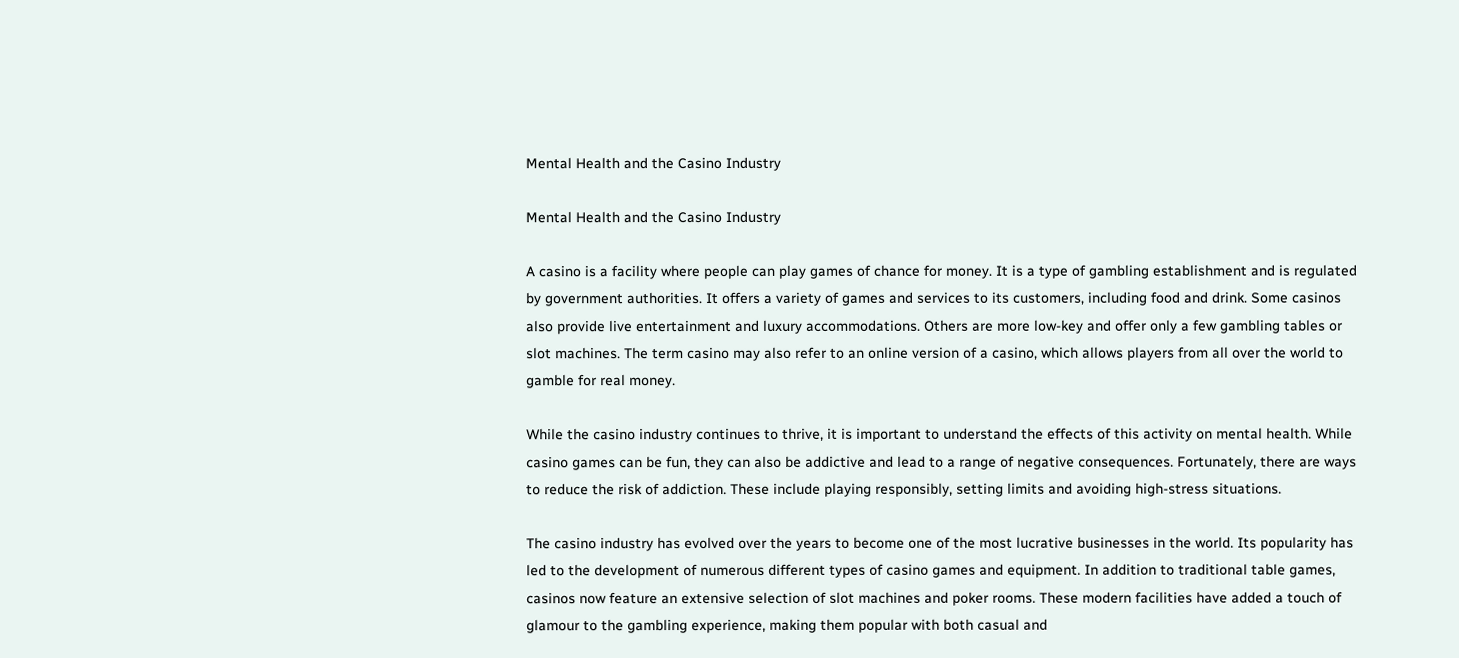Mental Health and the Casino Industry

Mental Health and the Casino Industry

A casino is a facility where people can play games of chance for money. It is a type of gambling establishment and is regulated by government authorities. It offers a variety of games and services to its customers, including food and drink. Some casinos also provide live entertainment and luxury accommodations. Others are more low-key and offer only a few gambling tables or slot machines. The term casino may also refer to an online version of a casino, which allows players from all over the world to gamble for real money.

While the casino industry continues to thrive, it is important to understand the effects of this activity on mental health. While casino games can be fun, they can also be addictive and lead to a range of negative consequences. Fortunately, there are ways to reduce the risk of addiction. These include playing responsibly, setting limits and avoiding high-stress situations.

The casino industry has evolved over the years to become one of the most lucrative businesses in the world. Its popularity has led to the development of numerous different types of casino games and equipment. In addition to traditional table games, casinos now feature an extensive selection of slot machines and poker rooms. These modern facilities have added a touch of glamour to the gambling experience, making them popular with both casual and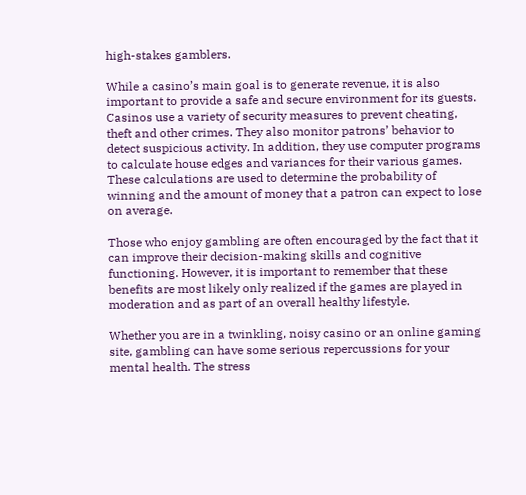high-stakes gamblers.

While a casino’s main goal is to generate revenue, it is also important to provide a safe and secure environment for its guests. Casinos use a variety of security measures to prevent cheating, theft and other crimes. They also monitor patrons’ behavior to detect suspicious activity. In addition, they use computer programs to calculate house edges and variances for their various games. These calculations are used to determine the probability of winning and the amount of money that a patron can expect to lose on average.

Those who enjoy gambling are often encouraged by the fact that it can improve their decision-making skills and cognitive functioning. However, it is important to remember that these benefits are most likely only realized if the games are played in moderation and as part of an overall healthy lifestyle.

Whether you are in a twinkling, noisy casino or an online gaming site, gambling can have some serious repercussions for your mental health. The stress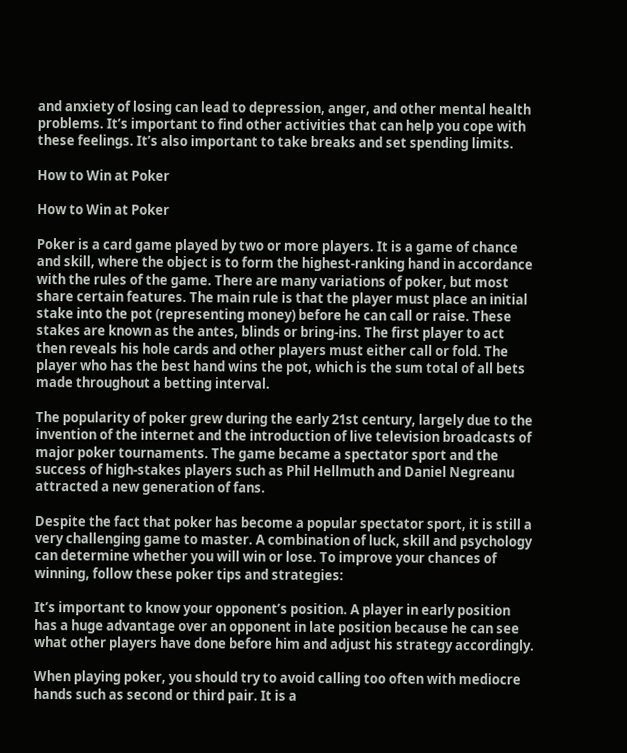and anxiety of losing can lead to depression, anger, and other mental health problems. It’s important to find other activities that can help you cope with these feelings. It’s also important to take breaks and set spending limits.

How to Win at Poker

How to Win at Poker

Poker is a card game played by two or more players. It is a game of chance and skill, where the object is to form the highest-ranking hand in accordance with the rules of the game. There are many variations of poker, but most share certain features. The main rule is that the player must place an initial stake into the pot (representing money) before he can call or raise. These stakes are known as the antes, blinds or bring-ins. The first player to act then reveals his hole cards and other players must either call or fold. The player who has the best hand wins the pot, which is the sum total of all bets made throughout a betting interval.

The popularity of poker grew during the early 21st century, largely due to the invention of the internet and the introduction of live television broadcasts of major poker tournaments. The game became a spectator sport and the success of high-stakes players such as Phil Hellmuth and Daniel Negreanu attracted a new generation of fans.

Despite the fact that poker has become a popular spectator sport, it is still a very challenging game to master. A combination of luck, skill and psychology can determine whether you will win or lose. To improve your chances of winning, follow these poker tips and strategies:

It’s important to know your opponent’s position. A player in early position has a huge advantage over an opponent in late position because he can see what other players have done before him and adjust his strategy accordingly.

When playing poker, you should try to avoid calling too often with mediocre hands such as second or third pair. It is a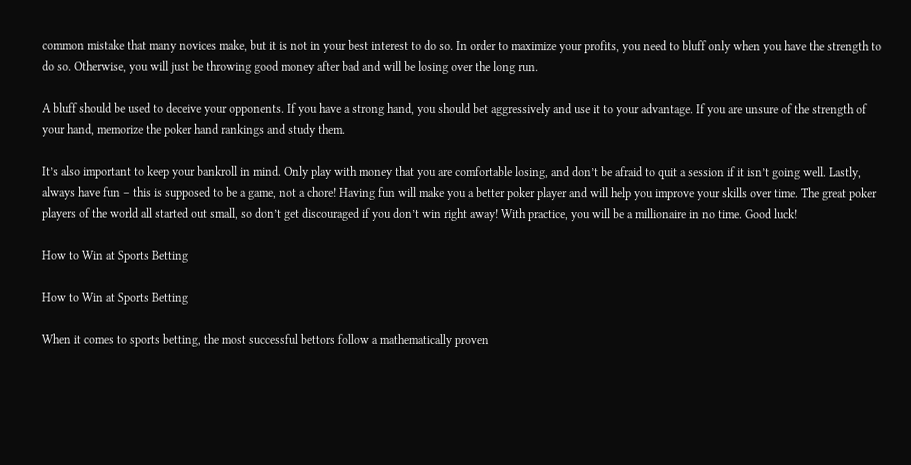common mistake that many novices make, but it is not in your best interest to do so. In order to maximize your profits, you need to bluff only when you have the strength to do so. Otherwise, you will just be throwing good money after bad and will be losing over the long run.

A bluff should be used to deceive your opponents. If you have a strong hand, you should bet aggressively and use it to your advantage. If you are unsure of the strength of your hand, memorize the poker hand rankings and study them.

It’s also important to keep your bankroll in mind. Only play with money that you are comfortable losing, and don’t be afraid to quit a session if it isn’t going well. Lastly, always have fun – this is supposed to be a game, not a chore! Having fun will make you a better poker player and will help you improve your skills over time. The great poker players of the world all started out small, so don’t get discouraged if you don’t win right away! With practice, you will be a millionaire in no time. Good luck!

How to Win at Sports Betting

How to Win at Sports Betting

When it comes to sports betting, the most successful bettors follow a mathematically proven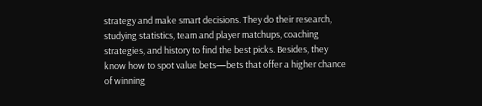strategy and make smart decisions. They do their research, studying statistics, team and player matchups, coaching strategies, and history to find the best picks. Besides, they know how to spot value bets—bets that offer a higher chance of winning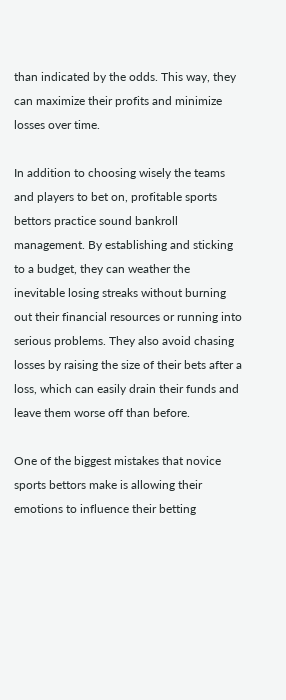than indicated by the odds. This way, they can maximize their profits and minimize losses over time.

In addition to choosing wisely the teams and players to bet on, profitable sports bettors practice sound bankroll management. By establishing and sticking to a budget, they can weather the inevitable losing streaks without burning out their financial resources or running into serious problems. They also avoid chasing losses by raising the size of their bets after a loss, which can easily drain their funds and leave them worse off than before.

One of the biggest mistakes that novice sports bettors make is allowing their emotions to influence their betting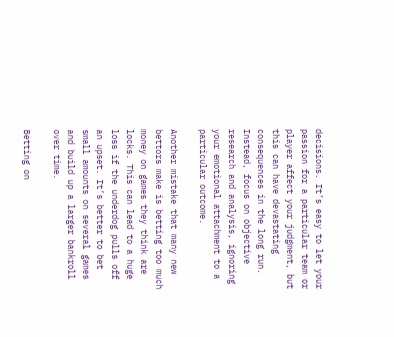decisions. It’s easy to let your passion for a particular team or player affect your judgment, but this can have devastating consequences in the long run. Instead, focus on objective research and analysis, ignoring your emotional attachment to a particular outcome.

Another mistake that many new bettors make is betting too much money on games they think are locks. This can lead to a huge loss if the underdog pulls off an upset. It’s better to bet small amounts on several games and build up a larger bankroll over time.

Betting on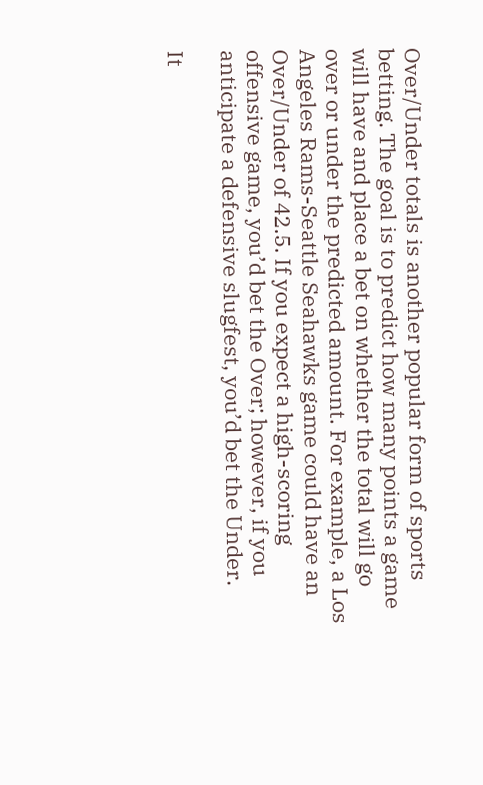Over/Under totals is another popular form of sports betting. The goal is to predict how many points a game will have and place a bet on whether the total will go over or under the predicted amount. For example, a Los Angeles Rams-Seattle Seahawks game could have an Over/Under of 42.5. If you expect a high-scoring offensive game, you’d bet the Over; however, if you anticipate a defensive slugfest, you’d bet the Under.

It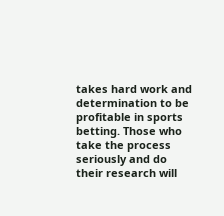takes hard work and determination to be profitable in sports betting. Those who take the process seriously and do their research will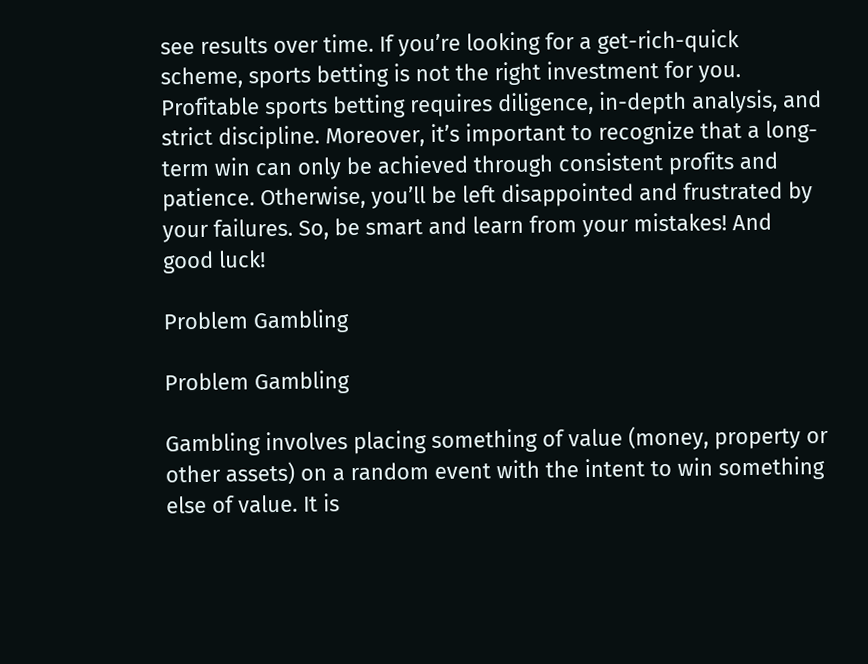see results over time. If you’re looking for a get-rich-quick scheme, sports betting is not the right investment for you. Profitable sports betting requires diligence, in-depth analysis, and strict discipline. Moreover, it’s important to recognize that a long-term win can only be achieved through consistent profits and patience. Otherwise, you’ll be left disappointed and frustrated by your failures. So, be smart and learn from your mistakes! And good luck!

Problem Gambling

Problem Gambling

Gambling involves placing something of value (money, property or other assets) on a random event with the intent to win something else of value. It is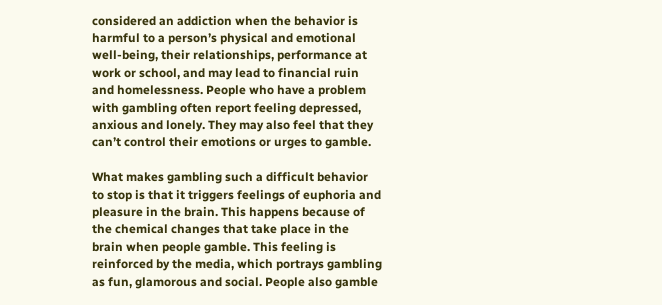considered an addiction when the behavior is harmful to a person’s physical and emotional well-being, their relationships, performance at work or school, and may lead to financial ruin and homelessness. People who have a problem with gambling often report feeling depressed, anxious and lonely. They may also feel that they can’t control their emotions or urges to gamble.

What makes gambling such a difficult behavior to stop is that it triggers feelings of euphoria and pleasure in the brain. This happens because of the chemical changes that take place in the brain when people gamble. This feeling is reinforced by the media, which portrays gambling as fun, glamorous and social. People also gamble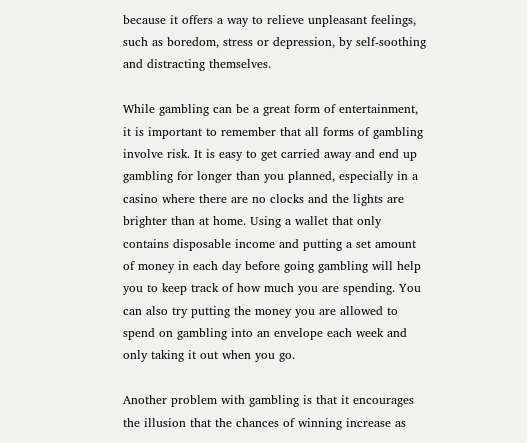because it offers a way to relieve unpleasant feelings, such as boredom, stress or depression, by self-soothing and distracting themselves.

While gambling can be a great form of entertainment, it is important to remember that all forms of gambling involve risk. It is easy to get carried away and end up gambling for longer than you planned, especially in a casino where there are no clocks and the lights are brighter than at home. Using a wallet that only contains disposable income and putting a set amount of money in each day before going gambling will help you to keep track of how much you are spending. You can also try putting the money you are allowed to spend on gambling into an envelope each week and only taking it out when you go.

Another problem with gambling is that it encourages the illusion that the chances of winning increase as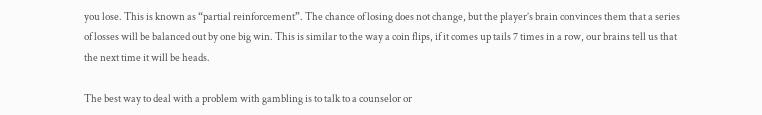you lose. This is known as “partial reinforcement”. The chance of losing does not change, but the player’s brain convinces them that a series of losses will be balanced out by one big win. This is similar to the way a coin flips, if it comes up tails 7 times in a row, our brains tell us that the next time it will be heads.

The best way to deal with a problem with gambling is to talk to a counselor or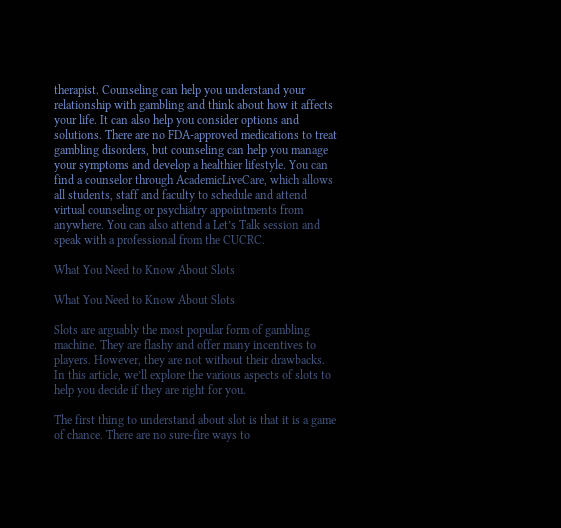therapist. Counseling can help you understand your relationship with gambling and think about how it affects your life. It can also help you consider options and solutions. There are no FDA-approved medications to treat gambling disorders, but counseling can help you manage your symptoms and develop a healthier lifestyle. You can find a counselor through AcademicLiveCare, which allows all students, staff and faculty to schedule and attend virtual counseling or psychiatry appointments from anywhere. You can also attend a Let’s Talk session and speak with a professional from the CUCRC.

What You Need to Know About Slots

What You Need to Know About Slots

Slots are arguably the most popular form of gambling machine. They are flashy and offer many incentives to players. However, they are not without their drawbacks. In this article, we’ll explore the various aspects of slots to help you decide if they are right for you.

The first thing to understand about slot is that it is a game of chance. There are no sure-fire ways to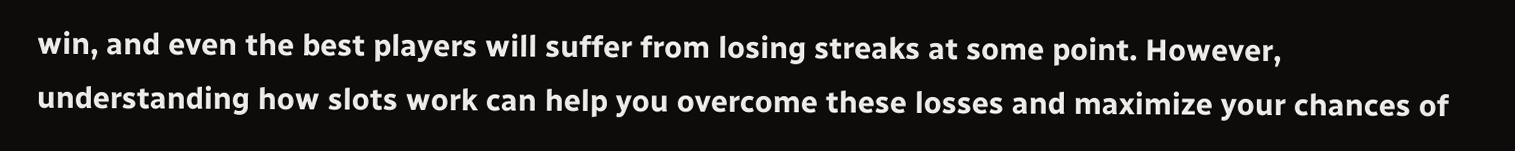win, and even the best players will suffer from losing streaks at some point. However, understanding how slots work can help you overcome these losses and maximize your chances of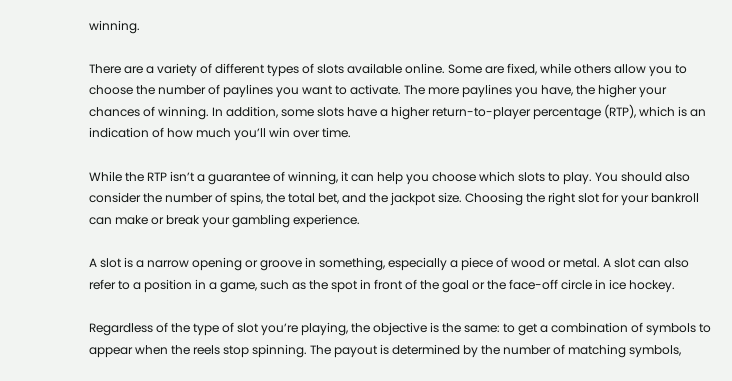winning.

There are a variety of different types of slots available online. Some are fixed, while others allow you to choose the number of paylines you want to activate. The more paylines you have, the higher your chances of winning. In addition, some slots have a higher return-to-player percentage (RTP), which is an indication of how much you’ll win over time.

While the RTP isn’t a guarantee of winning, it can help you choose which slots to play. You should also consider the number of spins, the total bet, and the jackpot size. Choosing the right slot for your bankroll can make or break your gambling experience.

A slot is a narrow opening or groove in something, especially a piece of wood or metal. A slot can also refer to a position in a game, such as the spot in front of the goal or the face-off circle in ice hockey.

Regardless of the type of slot you’re playing, the objective is the same: to get a combination of symbols to appear when the reels stop spinning. The payout is determined by the number of matching symbols,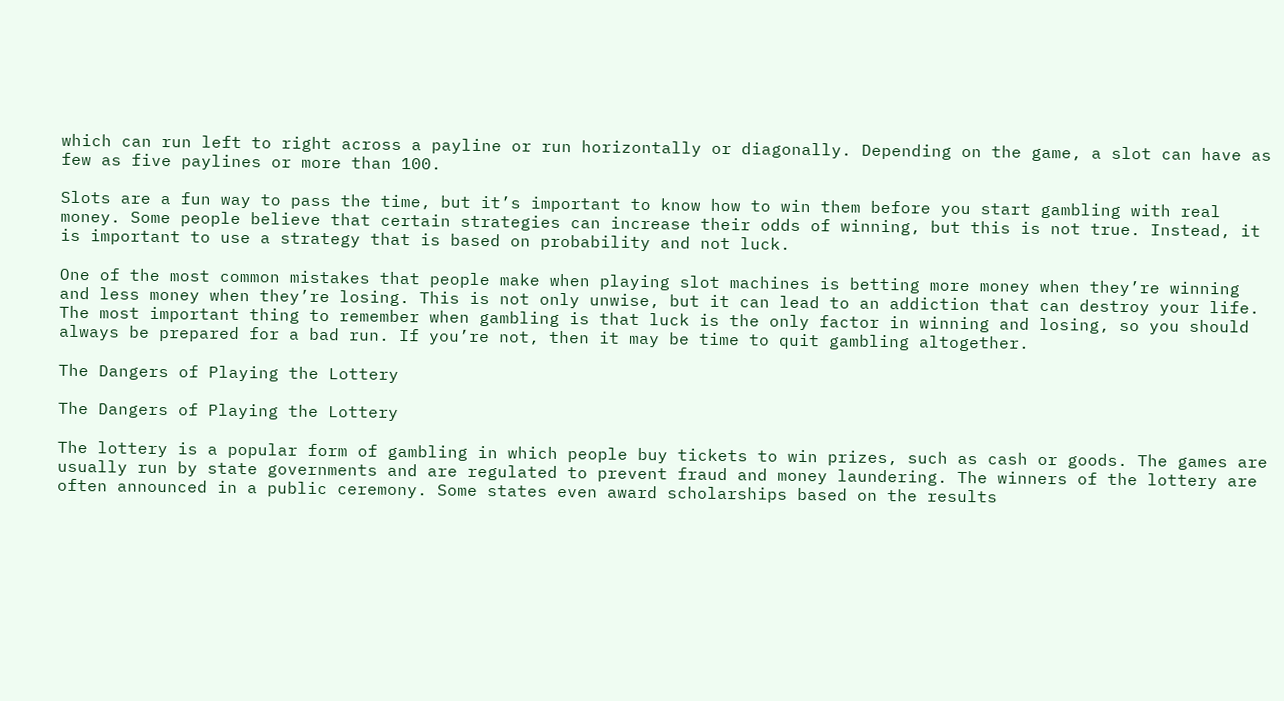which can run left to right across a payline or run horizontally or diagonally. Depending on the game, a slot can have as few as five paylines or more than 100.

Slots are a fun way to pass the time, but it’s important to know how to win them before you start gambling with real money. Some people believe that certain strategies can increase their odds of winning, but this is not true. Instead, it is important to use a strategy that is based on probability and not luck.

One of the most common mistakes that people make when playing slot machines is betting more money when they’re winning and less money when they’re losing. This is not only unwise, but it can lead to an addiction that can destroy your life. The most important thing to remember when gambling is that luck is the only factor in winning and losing, so you should always be prepared for a bad run. If you’re not, then it may be time to quit gambling altogether.

The Dangers of Playing the Lottery

The Dangers of Playing the Lottery

The lottery is a popular form of gambling in which people buy tickets to win prizes, such as cash or goods. The games are usually run by state governments and are regulated to prevent fraud and money laundering. The winners of the lottery are often announced in a public ceremony. Some states even award scholarships based on the results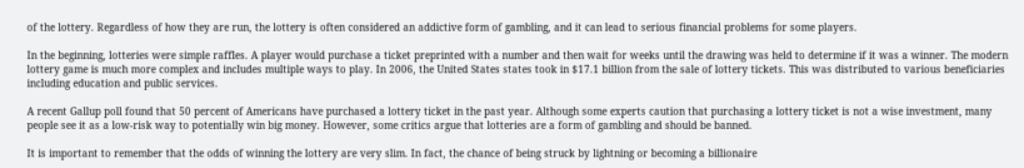of the lottery. Regardless of how they are run, the lottery is often considered an addictive form of gambling, and it can lead to serious financial problems for some players.

In the beginning, lotteries were simple raffles. A player would purchase a ticket preprinted with a number and then wait for weeks until the drawing was held to determine if it was a winner. The modern lottery game is much more complex and includes multiple ways to play. In 2006, the United States states took in $17.1 billion from the sale of lottery tickets. This was distributed to various beneficiaries including education and public services.

A recent Gallup poll found that 50 percent of Americans have purchased a lottery ticket in the past year. Although some experts caution that purchasing a lottery ticket is not a wise investment, many people see it as a low-risk way to potentially win big money. However, some critics argue that lotteries are a form of gambling and should be banned.

It is important to remember that the odds of winning the lottery are very slim. In fact, the chance of being struck by lightning or becoming a billionaire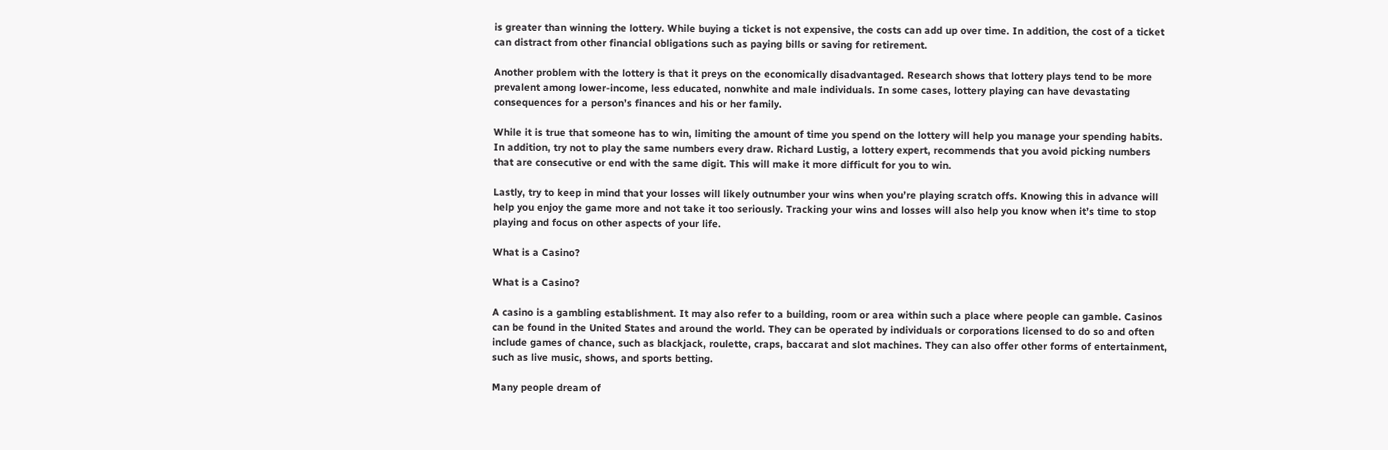is greater than winning the lottery. While buying a ticket is not expensive, the costs can add up over time. In addition, the cost of a ticket can distract from other financial obligations such as paying bills or saving for retirement.

Another problem with the lottery is that it preys on the economically disadvantaged. Research shows that lottery plays tend to be more prevalent among lower-income, less educated, nonwhite and male individuals. In some cases, lottery playing can have devastating consequences for a person’s finances and his or her family.

While it is true that someone has to win, limiting the amount of time you spend on the lottery will help you manage your spending habits. In addition, try not to play the same numbers every draw. Richard Lustig, a lottery expert, recommends that you avoid picking numbers that are consecutive or end with the same digit. This will make it more difficult for you to win.

Lastly, try to keep in mind that your losses will likely outnumber your wins when you’re playing scratch offs. Knowing this in advance will help you enjoy the game more and not take it too seriously. Tracking your wins and losses will also help you know when it’s time to stop playing and focus on other aspects of your life.

What is a Casino?

What is a Casino?

A casino is a gambling establishment. It may also refer to a building, room or area within such a place where people can gamble. Casinos can be found in the United States and around the world. They can be operated by individuals or corporations licensed to do so and often include games of chance, such as blackjack, roulette, craps, baccarat and slot machines. They can also offer other forms of entertainment, such as live music, shows, and sports betting.

Many people dream of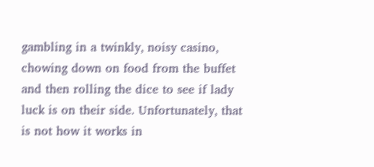gambling in a twinkly, noisy casino, chowing down on food from the buffet and then rolling the dice to see if lady luck is on their side. Unfortunately, that is not how it works in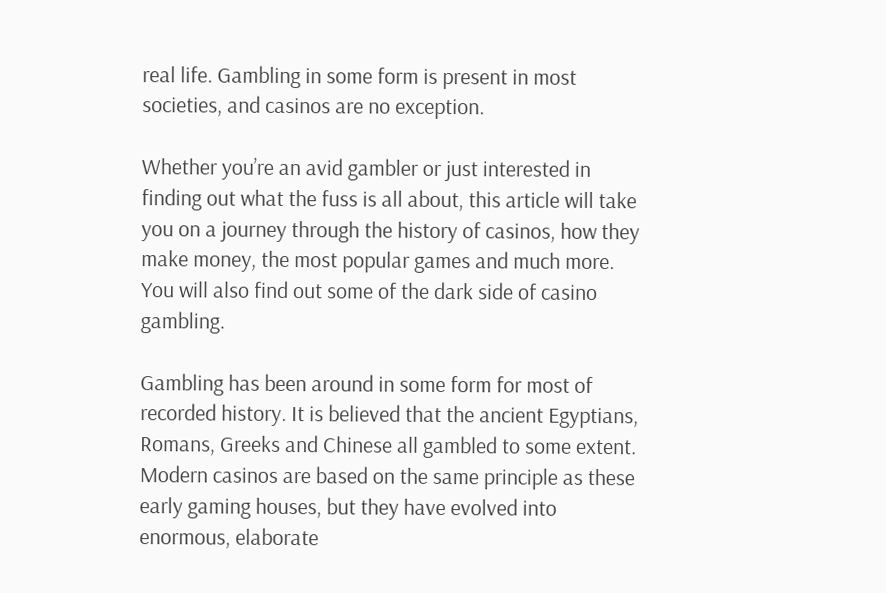real life. Gambling in some form is present in most societies, and casinos are no exception.

Whether you’re an avid gambler or just interested in finding out what the fuss is all about, this article will take you on a journey through the history of casinos, how they make money, the most popular games and much more. You will also find out some of the dark side of casino gambling.

Gambling has been around in some form for most of recorded history. It is believed that the ancient Egyptians, Romans, Greeks and Chinese all gambled to some extent. Modern casinos are based on the same principle as these early gaming houses, but they have evolved into enormous, elaborate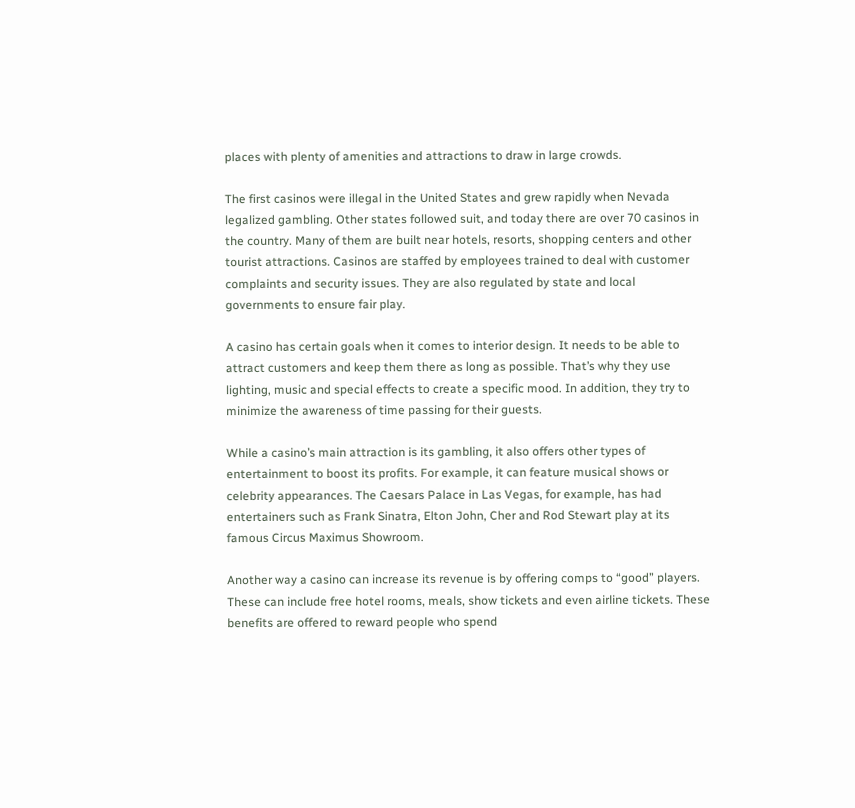places with plenty of amenities and attractions to draw in large crowds.

The first casinos were illegal in the United States and grew rapidly when Nevada legalized gambling. Other states followed suit, and today there are over 70 casinos in the country. Many of them are built near hotels, resorts, shopping centers and other tourist attractions. Casinos are staffed by employees trained to deal with customer complaints and security issues. They are also regulated by state and local governments to ensure fair play.

A casino has certain goals when it comes to interior design. It needs to be able to attract customers and keep them there as long as possible. That’s why they use lighting, music and special effects to create a specific mood. In addition, they try to minimize the awareness of time passing for their guests.

While a casino’s main attraction is its gambling, it also offers other types of entertainment to boost its profits. For example, it can feature musical shows or celebrity appearances. The Caesars Palace in Las Vegas, for example, has had entertainers such as Frank Sinatra, Elton John, Cher and Rod Stewart play at its famous Circus Maximus Showroom.

Another way a casino can increase its revenue is by offering comps to “good” players. These can include free hotel rooms, meals, show tickets and even airline tickets. These benefits are offered to reward people who spend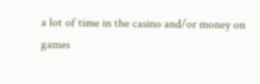a lot of time in the casino and/or money on games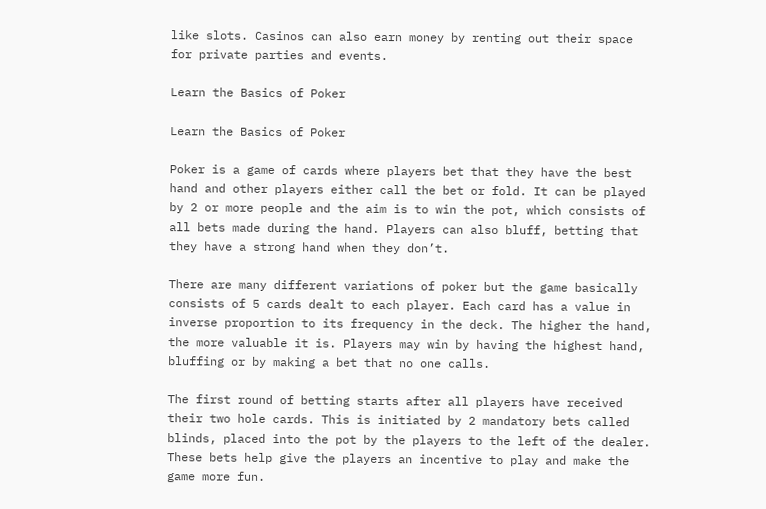like slots. Casinos can also earn money by renting out their space for private parties and events.

Learn the Basics of Poker

Learn the Basics of Poker

Poker is a game of cards where players bet that they have the best hand and other players either call the bet or fold. It can be played by 2 or more people and the aim is to win the pot, which consists of all bets made during the hand. Players can also bluff, betting that they have a strong hand when they don’t.

There are many different variations of poker but the game basically consists of 5 cards dealt to each player. Each card has a value in inverse proportion to its frequency in the deck. The higher the hand, the more valuable it is. Players may win by having the highest hand, bluffing or by making a bet that no one calls.

The first round of betting starts after all players have received their two hole cards. This is initiated by 2 mandatory bets called blinds, placed into the pot by the players to the left of the dealer. These bets help give the players an incentive to play and make the game more fun.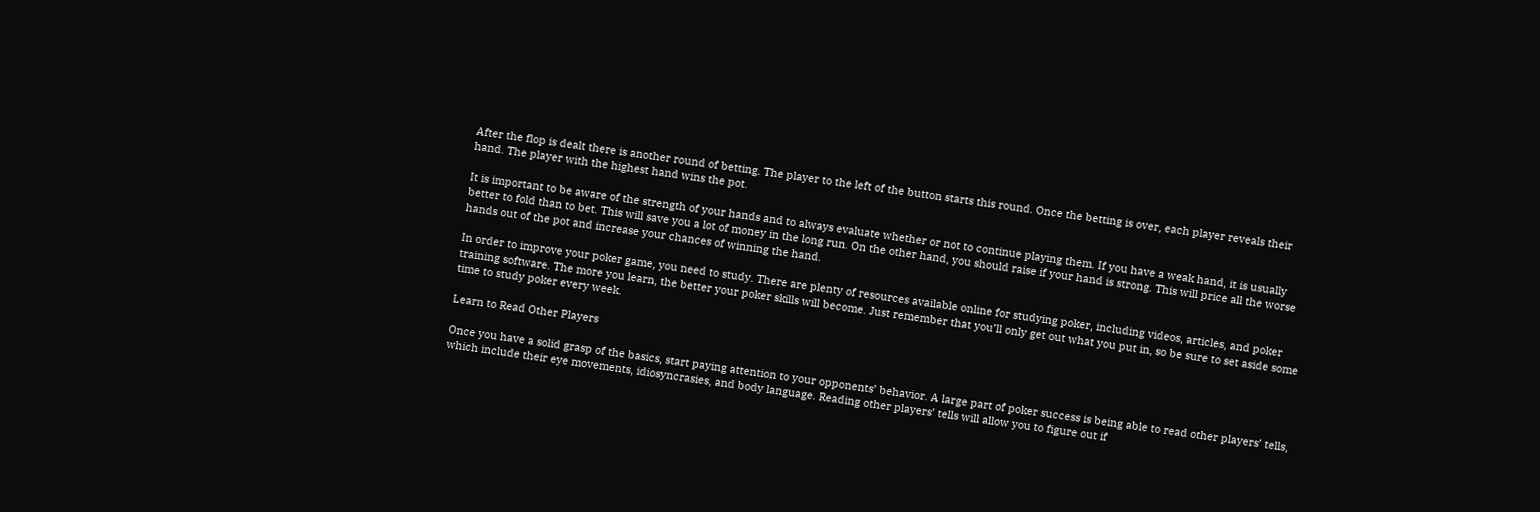After the flop is dealt there is another round of betting. The player to the left of the button starts this round. Once the betting is over, each player reveals their hand. The player with the highest hand wins the pot.

It is important to be aware of the strength of your hands and to always evaluate whether or not to continue playing them. If you have a weak hand, it is usually better to fold than to bet. This will save you a lot of money in the long run. On the other hand, you should raise if your hand is strong. This will price all the worse hands out of the pot and increase your chances of winning the hand.

In order to improve your poker game, you need to study. There are plenty of resources available online for studying poker, including videos, articles, and poker training software. The more you learn, the better your poker skills will become. Just remember that you’ll only get out what you put in, so be sure to set aside some time to study poker every week.

Learn to Read Other Players

Once you have a solid grasp of the basics, start paying attention to your opponents’ behavior. A large part of poker success is being able to read other players’ tells, which include their eye movements, idiosyncrasies, and body language. Reading other players’ tells will allow you to figure out if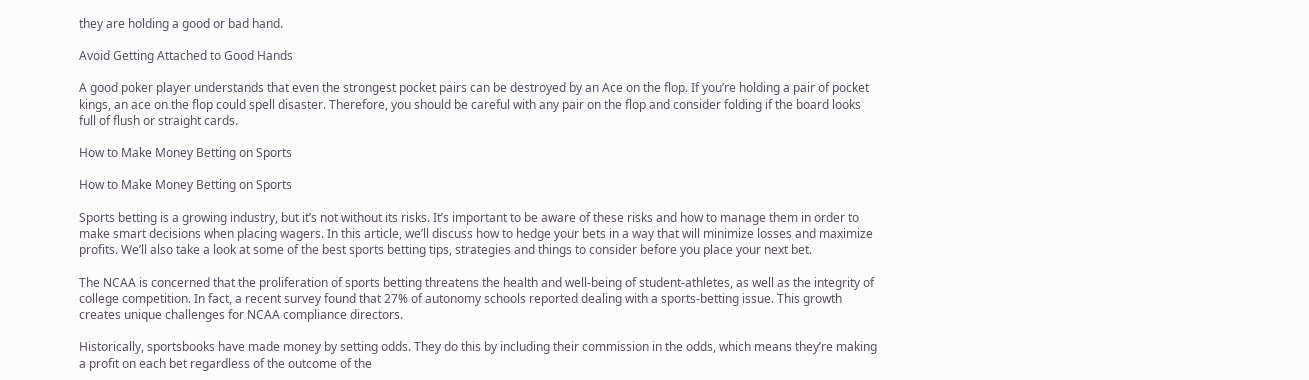they are holding a good or bad hand.

Avoid Getting Attached to Good Hands

A good poker player understands that even the strongest pocket pairs can be destroyed by an Ace on the flop. If you’re holding a pair of pocket kings, an ace on the flop could spell disaster. Therefore, you should be careful with any pair on the flop and consider folding if the board looks full of flush or straight cards.

How to Make Money Betting on Sports

How to Make Money Betting on Sports

Sports betting is a growing industry, but it’s not without its risks. It’s important to be aware of these risks and how to manage them in order to make smart decisions when placing wagers. In this article, we’ll discuss how to hedge your bets in a way that will minimize losses and maximize profits. We’ll also take a look at some of the best sports betting tips, strategies and things to consider before you place your next bet.

The NCAA is concerned that the proliferation of sports betting threatens the health and well-being of student-athletes, as well as the integrity of college competition. In fact, a recent survey found that 27% of autonomy schools reported dealing with a sports-betting issue. This growth creates unique challenges for NCAA compliance directors.

Historically, sportsbooks have made money by setting odds. They do this by including their commission in the odds, which means they’re making a profit on each bet regardless of the outcome of the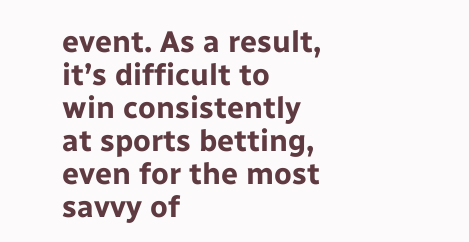event. As a result, it’s difficult to win consistently at sports betting, even for the most savvy of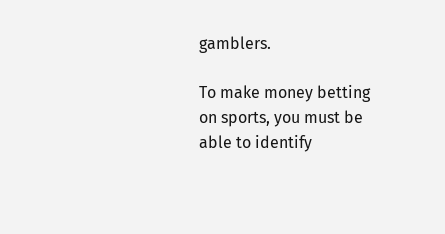gamblers.

To make money betting on sports, you must be able to identify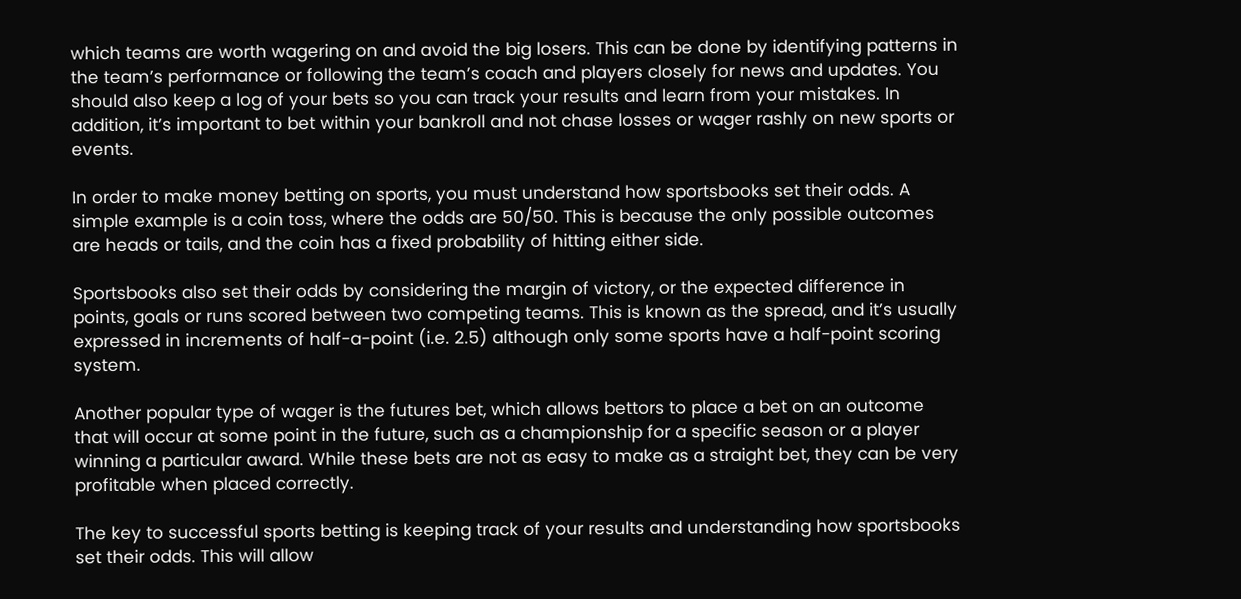which teams are worth wagering on and avoid the big losers. This can be done by identifying patterns in the team’s performance or following the team’s coach and players closely for news and updates. You should also keep a log of your bets so you can track your results and learn from your mistakes. In addition, it’s important to bet within your bankroll and not chase losses or wager rashly on new sports or events.

In order to make money betting on sports, you must understand how sportsbooks set their odds. A simple example is a coin toss, where the odds are 50/50. This is because the only possible outcomes are heads or tails, and the coin has a fixed probability of hitting either side.

Sportsbooks also set their odds by considering the margin of victory, or the expected difference in points, goals or runs scored between two competing teams. This is known as the spread, and it’s usually expressed in increments of half-a-point (i.e. 2.5) although only some sports have a half-point scoring system.

Another popular type of wager is the futures bet, which allows bettors to place a bet on an outcome that will occur at some point in the future, such as a championship for a specific season or a player winning a particular award. While these bets are not as easy to make as a straight bet, they can be very profitable when placed correctly.

The key to successful sports betting is keeping track of your results and understanding how sportsbooks set their odds. This will allow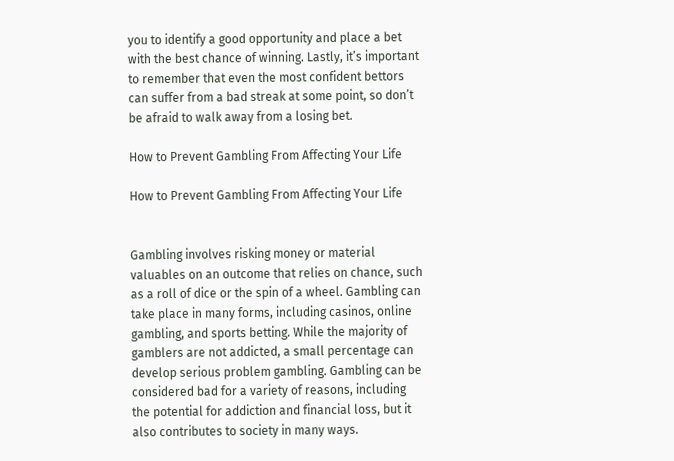you to identify a good opportunity and place a bet with the best chance of winning. Lastly, it’s important to remember that even the most confident bettors can suffer from a bad streak at some point, so don’t be afraid to walk away from a losing bet.

How to Prevent Gambling From Affecting Your Life

How to Prevent Gambling From Affecting Your Life


Gambling involves risking money or material valuables on an outcome that relies on chance, such as a roll of dice or the spin of a wheel. Gambling can take place in many forms, including casinos, online gambling, and sports betting. While the majority of gamblers are not addicted, a small percentage can develop serious problem gambling. Gambling can be considered bad for a variety of reasons, including the potential for addiction and financial loss, but it also contributes to society in many ways.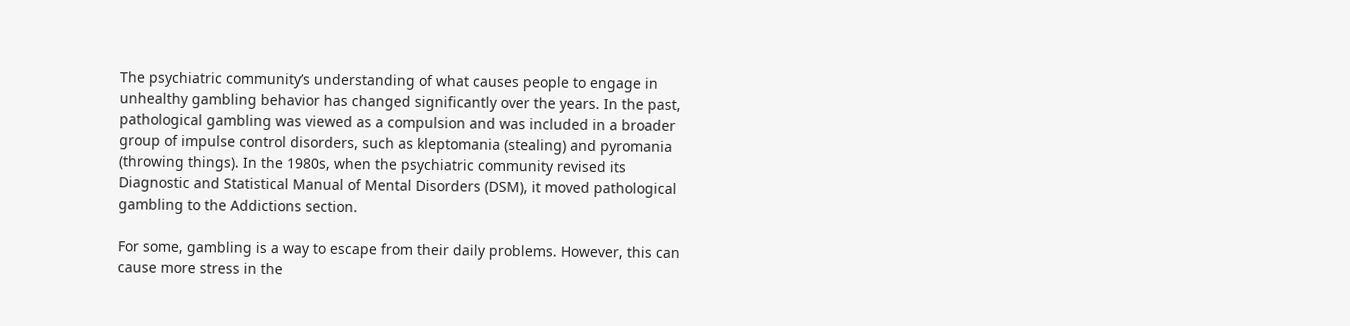The psychiatric community’s understanding of what causes people to engage in unhealthy gambling behavior has changed significantly over the years. In the past, pathological gambling was viewed as a compulsion and was included in a broader group of impulse control disorders, such as kleptomania (stealing) and pyromania (throwing things). In the 1980s, when the psychiatric community revised its Diagnostic and Statistical Manual of Mental Disorders (DSM), it moved pathological gambling to the Addictions section.

For some, gambling is a way to escape from their daily problems. However, this can cause more stress in the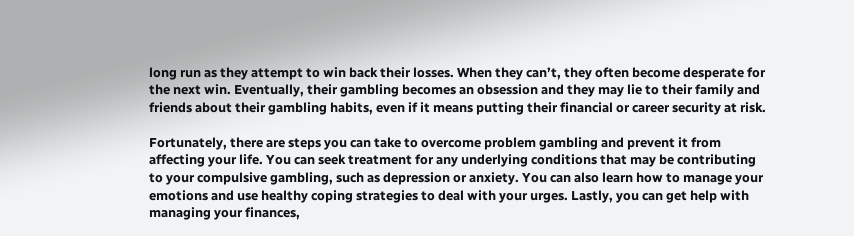long run as they attempt to win back their losses. When they can’t, they often become desperate for the next win. Eventually, their gambling becomes an obsession and they may lie to their family and friends about their gambling habits, even if it means putting their financial or career security at risk.

Fortunately, there are steps you can take to overcome problem gambling and prevent it from affecting your life. You can seek treatment for any underlying conditions that may be contributing to your compulsive gambling, such as depression or anxiety. You can also learn how to manage your emotions and use healthy coping strategies to deal with your urges. Lastly, you can get help with managing your finances,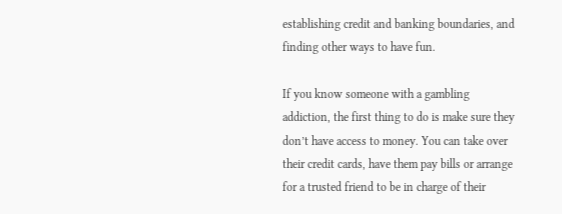establishing credit and banking boundaries, and finding other ways to have fun.

If you know someone with a gambling addiction, the first thing to do is make sure they don’t have access to money. You can take over their credit cards, have them pay bills or arrange for a trusted friend to be in charge of their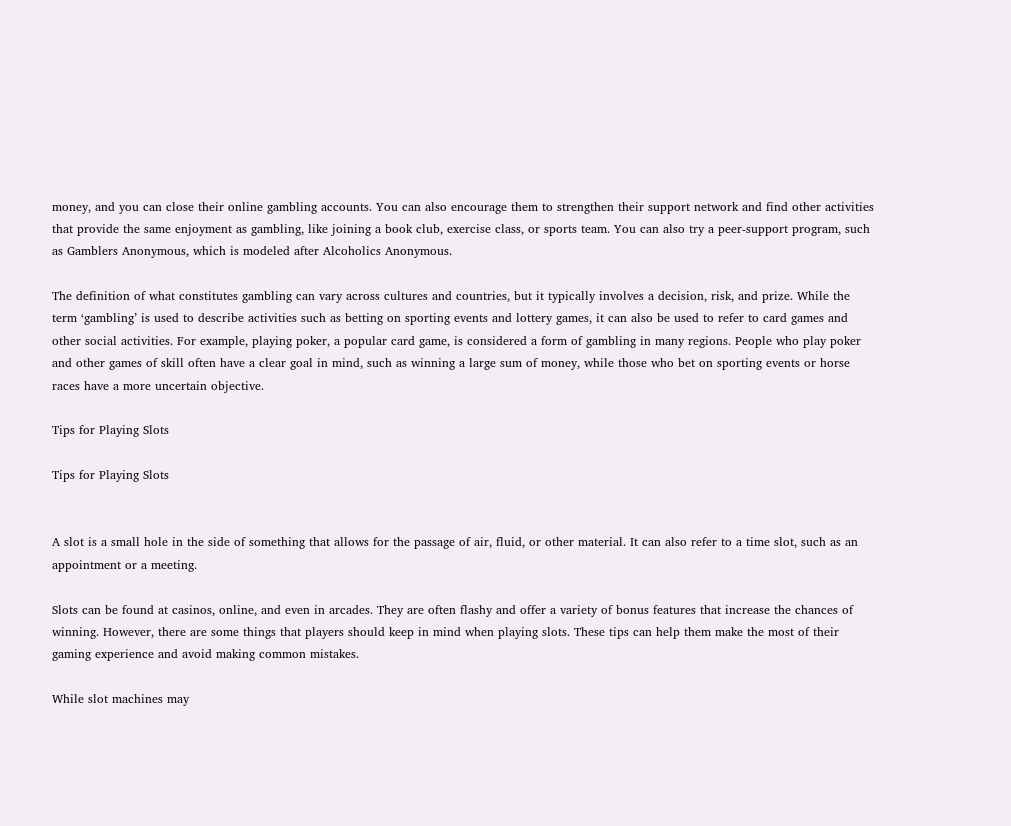money, and you can close their online gambling accounts. You can also encourage them to strengthen their support network and find other activities that provide the same enjoyment as gambling, like joining a book club, exercise class, or sports team. You can also try a peer-support program, such as Gamblers Anonymous, which is modeled after Alcoholics Anonymous.

The definition of what constitutes gambling can vary across cultures and countries, but it typically involves a decision, risk, and prize. While the term ‘gambling’ is used to describe activities such as betting on sporting events and lottery games, it can also be used to refer to card games and other social activities. For example, playing poker, a popular card game, is considered a form of gambling in many regions. People who play poker and other games of skill often have a clear goal in mind, such as winning a large sum of money, while those who bet on sporting events or horse races have a more uncertain objective.

Tips for Playing Slots

Tips for Playing Slots


A slot is a small hole in the side of something that allows for the passage of air, fluid, or other material. It can also refer to a time slot, such as an appointment or a meeting.

Slots can be found at casinos, online, and even in arcades. They are often flashy and offer a variety of bonus features that increase the chances of winning. However, there are some things that players should keep in mind when playing slots. These tips can help them make the most of their gaming experience and avoid making common mistakes.

While slot machines may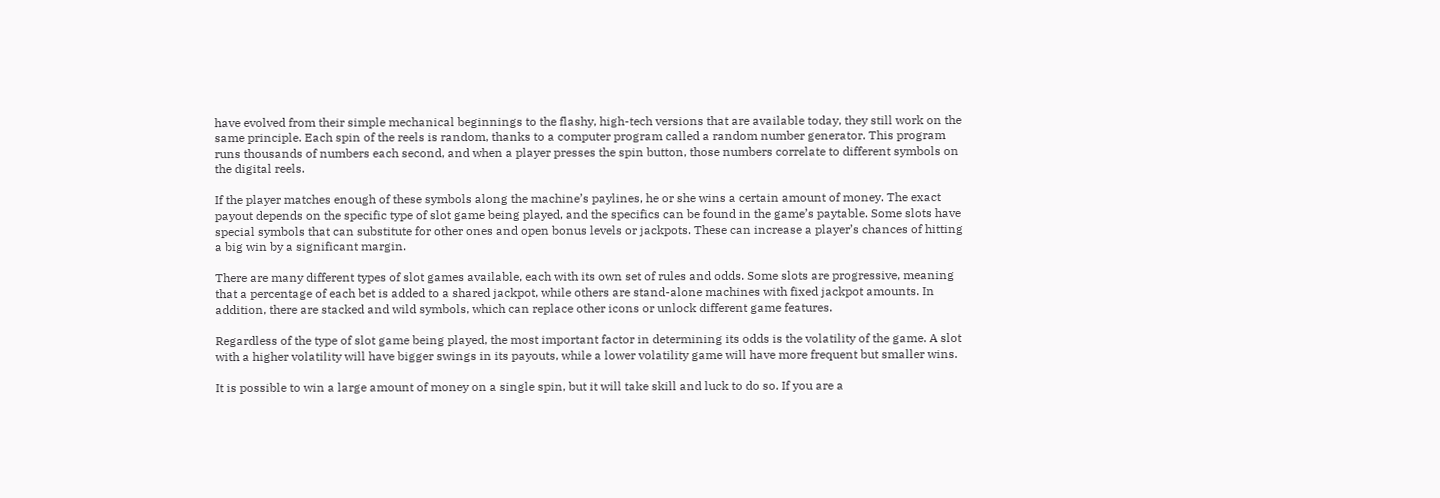have evolved from their simple mechanical beginnings to the flashy, high-tech versions that are available today, they still work on the same principle. Each spin of the reels is random, thanks to a computer program called a random number generator. This program runs thousands of numbers each second, and when a player presses the spin button, those numbers correlate to different symbols on the digital reels.

If the player matches enough of these symbols along the machine’s paylines, he or she wins a certain amount of money. The exact payout depends on the specific type of slot game being played, and the specifics can be found in the game’s paytable. Some slots have special symbols that can substitute for other ones and open bonus levels or jackpots. These can increase a player’s chances of hitting a big win by a significant margin.

There are many different types of slot games available, each with its own set of rules and odds. Some slots are progressive, meaning that a percentage of each bet is added to a shared jackpot, while others are stand-alone machines with fixed jackpot amounts. In addition, there are stacked and wild symbols, which can replace other icons or unlock different game features.

Regardless of the type of slot game being played, the most important factor in determining its odds is the volatility of the game. A slot with a higher volatility will have bigger swings in its payouts, while a lower volatility game will have more frequent but smaller wins.

It is possible to win a large amount of money on a single spin, but it will take skill and luck to do so. If you are a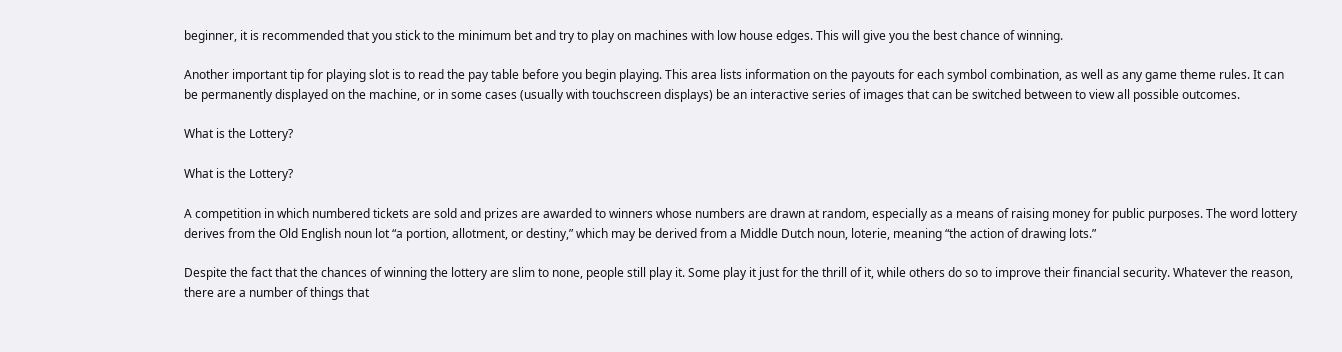beginner, it is recommended that you stick to the minimum bet and try to play on machines with low house edges. This will give you the best chance of winning.

Another important tip for playing slot is to read the pay table before you begin playing. This area lists information on the payouts for each symbol combination, as well as any game theme rules. It can be permanently displayed on the machine, or in some cases (usually with touchscreen displays) be an interactive series of images that can be switched between to view all possible outcomes.

What is the Lottery?

What is the Lottery?

A competition in which numbered tickets are sold and prizes are awarded to winners whose numbers are drawn at random, especially as a means of raising money for public purposes. The word lottery derives from the Old English noun lot “a portion, allotment, or destiny,” which may be derived from a Middle Dutch noun, loterie, meaning “the action of drawing lots.”

Despite the fact that the chances of winning the lottery are slim to none, people still play it. Some play it just for the thrill of it, while others do so to improve their financial security. Whatever the reason, there are a number of things that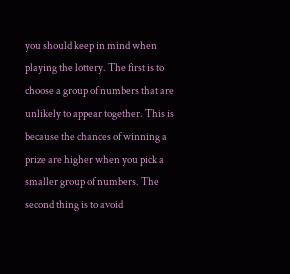you should keep in mind when playing the lottery. The first is to choose a group of numbers that are unlikely to appear together. This is because the chances of winning a prize are higher when you pick a smaller group of numbers. The second thing is to avoid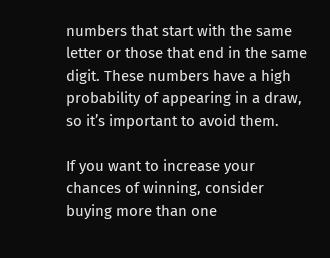numbers that start with the same letter or those that end in the same digit. These numbers have a high probability of appearing in a draw, so it’s important to avoid them.

If you want to increase your chances of winning, consider buying more than one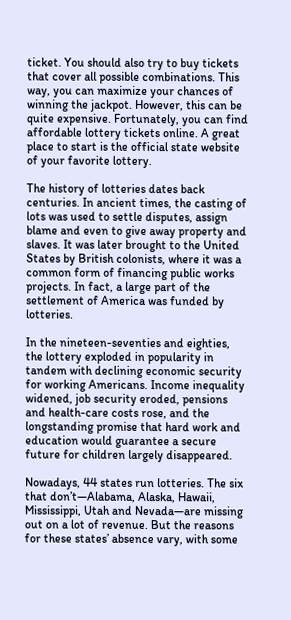ticket. You should also try to buy tickets that cover all possible combinations. This way, you can maximize your chances of winning the jackpot. However, this can be quite expensive. Fortunately, you can find affordable lottery tickets online. A great place to start is the official state website of your favorite lottery.

The history of lotteries dates back centuries. In ancient times, the casting of lots was used to settle disputes, assign blame and even to give away property and slaves. It was later brought to the United States by British colonists, where it was a common form of financing public works projects. In fact, a large part of the settlement of America was funded by lotteries.

In the nineteen-seventies and eighties, the lottery exploded in popularity in tandem with declining economic security for working Americans. Income inequality widened, job security eroded, pensions and health-care costs rose, and the longstanding promise that hard work and education would guarantee a secure future for children largely disappeared.

Nowadays, 44 states run lotteries. The six that don’t—Alabama, Alaska, Hawaii, Mississippi, Utah and Nevada—are missing out on a lot of revenue. But the reasons for these states’ absence vary, with some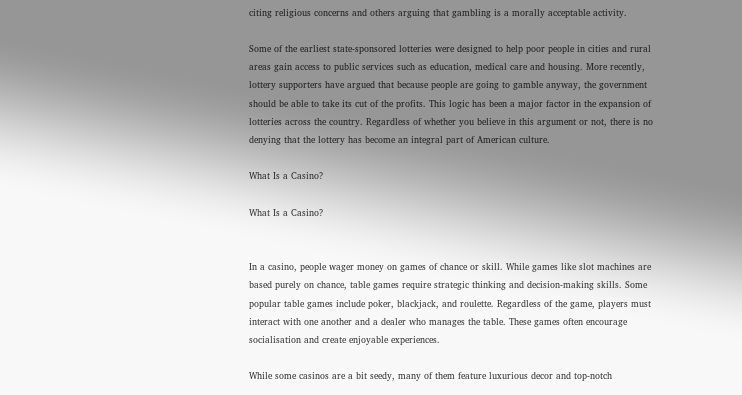citing religious concerns and others arguing that gambling is a morally acceptable activity.

Some of the earliest state-sponsored lotteries were designed to help poor people in cities and rural areas gain access to public services such as education, medical care and housing. More recently, lottery supporters have argued that because people are going to gamble anyway, the government should be able to take its cut of the profits. This logic has been a major factor in the expansion of lotteries across the country. Regardless of whether you believe in this argument or not, there is no denying that the lottery has become an integral part of American culture.

What Is a Casino?

What Is a Casino?


In a casino, people wager money on games of chance or skill. While games like slot machines are based purely on chance, table games require strategic thinking and decision-making skills. Some popular table games include poker, blackjack, and roulette. Regardless of the game, players must interact with one another and a dealer who manages the table. These games often encourage socialisation and create enjoyable experiences.

While some casinos are a bit seedy, many of them feature luxurious decor and top-notch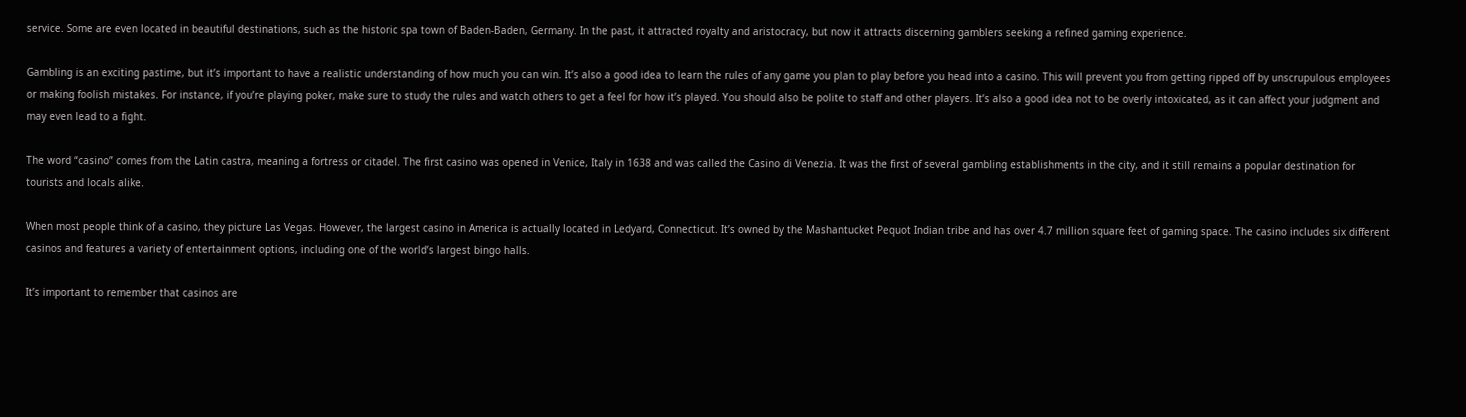service. Some are even located in beautiful destinations, such as the historic spa town of Baden-Baden, Germany. In the past, it attracted royalty and aristocracy, but now it attracts discerning gamblers seeking a refined gaming experience.

Gambling is an exciting pastime, but it’s important to have a realistic understanding of how much you can win. It’s also a good idea to learn the rules of any game you plan to play before you head into a casino. This will prevent you from getting ripped off by unscrupulous employees or making foolish mistakes. For instance, if you’re playing poker, make sure to study the rules and watch others to get a feel for how it’s played. You should also be polite to staff and other players. It’s also a good idea not to be overly intoxicated, as it can affect your judgment and may even lead to a fight.

The word “casino” comes from the Latin castra, meaning a fortress or citadel. The first casino was opened in Venice, Italy in 1638 and was called the Casino di Venezia. It was the first of several gambling establishments in the city, and it still remains a popular destination for tourists and locals alike.

When most people think of a casino, they picture Las Vegas. However, the largest casino in America is actually located in Ledyard, Connecticut. It’s owned by the Mashantucket Pequot Indian tribe and has over 4.7 million square feet of gaming space. The casino includes six different casinos and features a variety of entertainment options, including one of the world’s largest bingo halls.

It’s important to remember that casinos are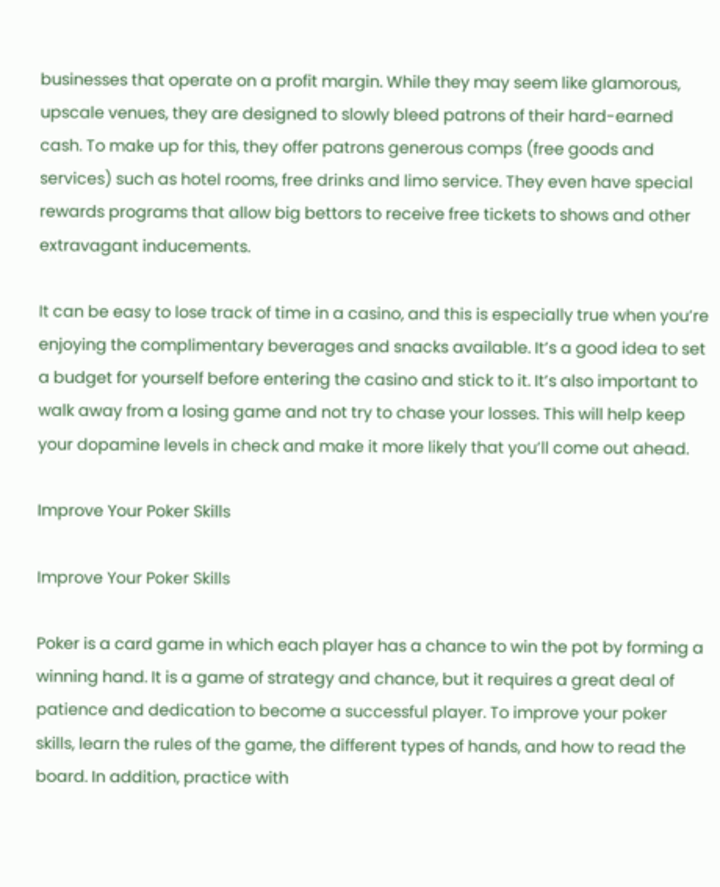businesses that operate on a profit margin. While they may seem like glamorous, upscale venues, they are designed to slowly bleed patrons of their hard-earned cash. To make up for this, they offer patrons generous comps (free goods and services) such as hotel rooms, free drinks and limo service. They even have special rewards programs that allow big bettors to receive free tickets to shows and other extravagant inducements.

It can be easy to lose track of time in a casino, and this is especially true when you’re enjoying the complimentary beverages and snacks available. It’s a good idea to set a budget for yourself before entering the casino and stick to it. It’s also important to walk away from a losing game and not try to chase your losses. This will help keep your dopamine levels in check and make it more likely that you’ll come out ahead.

Improve Your Poker Skills

Improve Your Poker Skills

Poker is a card game in which each player has a chance to win the pot by forming a winning hand. It is a game of strategy and chance, but it requires a great deal of patience and dedication to become a successful player. To improve your poker skills, learn the rules of the game, the different types of hands, and how to read the board. In addition, practice with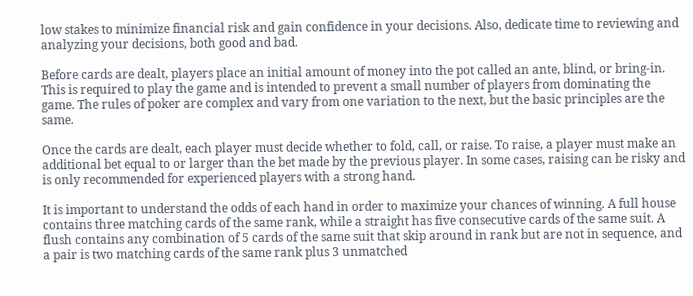low stakes to minimize financial risk and gain confidence in your decisions. Also, dedicate time to reviewing and analyzing your decisions, both good and bad.

Before cards are dealt, players place an initial amount of money into the pot called an ante, blind, or bring-in. This is required to play the game and is intended to prevent a small number of players from dominating the game. The rules of poker are complex and vary from one variation to the next, but the basic principles are the same.

Once the cards are dealt, each player must decide whether to fold, call, or raise. To raise, a player must make an additional bet equal to or larger than the bet made by the previous player. In some cases, raising can be risky and is only recommended for experienced players with a strong hand.

It is important to understand the odds of each hand in order to maximize your chances of winning. A full house contains three matching cards of the same rank, while a straight has five consecutive cards of the same suit. A flush contains any combination of 5 cards of the same suit that skip around in rank but are not in sequence, and a pair is two matching cards of the same rank plus 3 unmatched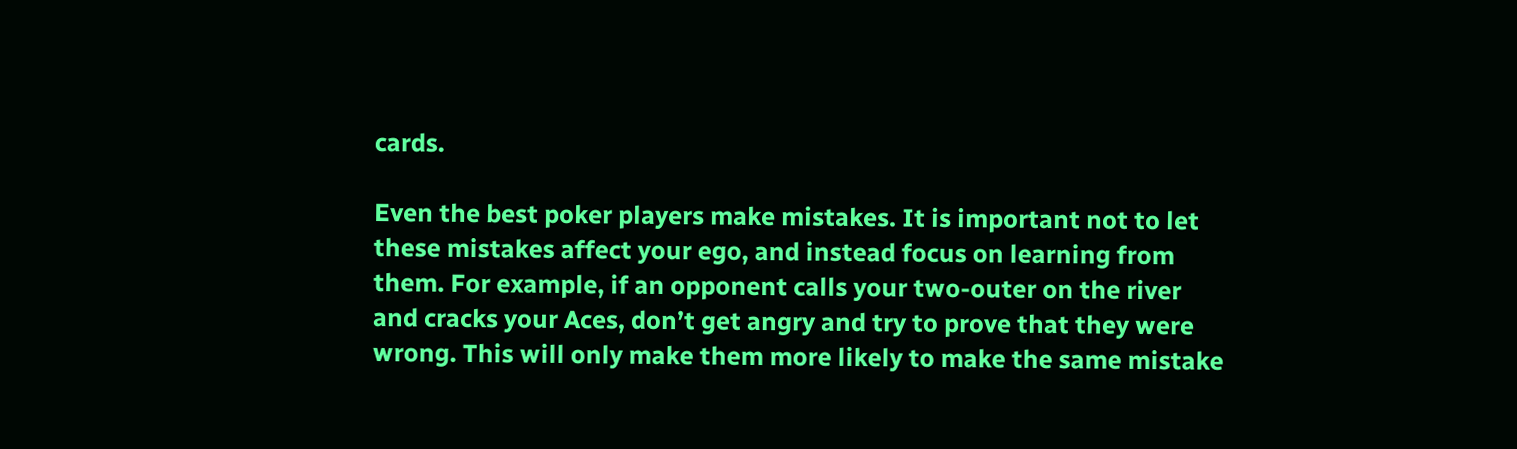cards.

Even the best poker players make mistakes. It is important not to let these mistakes affect your ego, and instead focus on learning from them. For example, if an opponent calls your two-outer on the river and cracks your Aces, don’t get angry and try to prove that they were wrong. This will only make them more likely to make the same mistake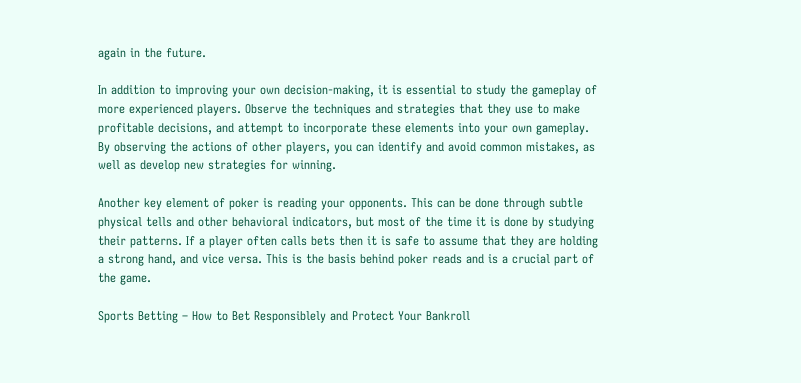again in the future.

In addition to improving your own decision-making, it is essential to study the gameplay of more experienced players. Observe the techniques and strategies that they use to make profitable decisions, and attempt to incorporate these elements into your own gameplay. By observing the actions of other players, you can identify and avoid common mistakes, as well as develop new strategies for winning.

Another key element of poker is reading your opponents. This can be done through subtle physical tells and other behavioral indicators, but most of the time it is done by studying their patterns. If a player often calls bets then it is safe to assume that they are holding a strong hand, and vice versa. This is the basis behind poker reads and is a crucial part of the game.

Sports Betting – How to Bet Responsiblely and Protect Your Bankroll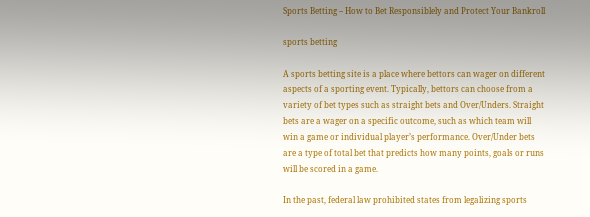Sports Betting – How to Bet Responsiblely and Protect Your Bankroll

sports betting

A sports betting site is a place where bettors can wager on different aspects of a sporting event. Typically, bettors can choose from a variety of bet types such as straight bets and Over/Unders. Straight bets are a wager on a specific outcome, such as which team will win a game or individual player’s performance. Over/Under bets are a type of total bet that predicts how many points, goals or runs will be scored in a game.

In the past, federal law prohibited states from legalizing sports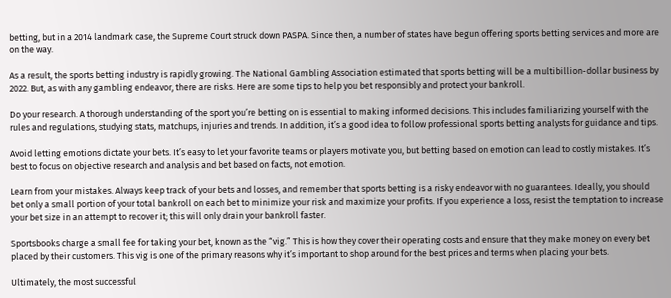betting, but in a 2014 landmark case, the Supreme Court struck down PASPA. Since then, a number of states have begun offering sports betting services and more are on the way.

As a result, the sports betting industry is rapidly growing. The National Gambling Association estimated that sports betting will be a multibillion-dollar business by 2022. But, as with any gambling endeavor, there are risks. Here are some tips to help you bet responsibly and protect your bankroll.

Do your research. A thorough understanding of the sport you’re betting on is essential to making informed decisions. This includes familiarizing yourself with the rules and regulations, studying stats, matchups, injuries and trends. In addition, it’s a good idea to follow professional sports betting analysts for guidance and tips.

Avoid letting emotions dictate your bets. It’s easy to let your favorite teams or players motivate you, but betting based on emotion can lead to costly mistakes. It’s best to focus on objective research and analysis and bet based on facts, not emotion.

Learn from your mistakes. Always keep track of your bets and losses, and remember that sports betting is a risky endeavor with no guarantees. Ideally, you should bet only a small portion of your total bankroll on each bet to minimize your risk and maximize your profits. If you experience a loss, resist the temptation to increase your bet size in an attempt to recover it; this will only drain your bankroll faster.

Sportsbooks charge a small fee for taking your bet, known as the “vig.” This is how they cover their operating costs and ensure that they make money on every bet placed by their customers. This vig is one of the primary reasons why it’s important to shop around for the best prices and terms when placing your bets.

Ultimately, the most successful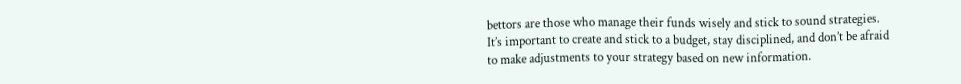bettors are those who manage their funds wisely and stick to sound strategies. It’s important to create and stick to a budget, stay disciplined, and don’t be afraid to make adjustments to your strategy based on new information.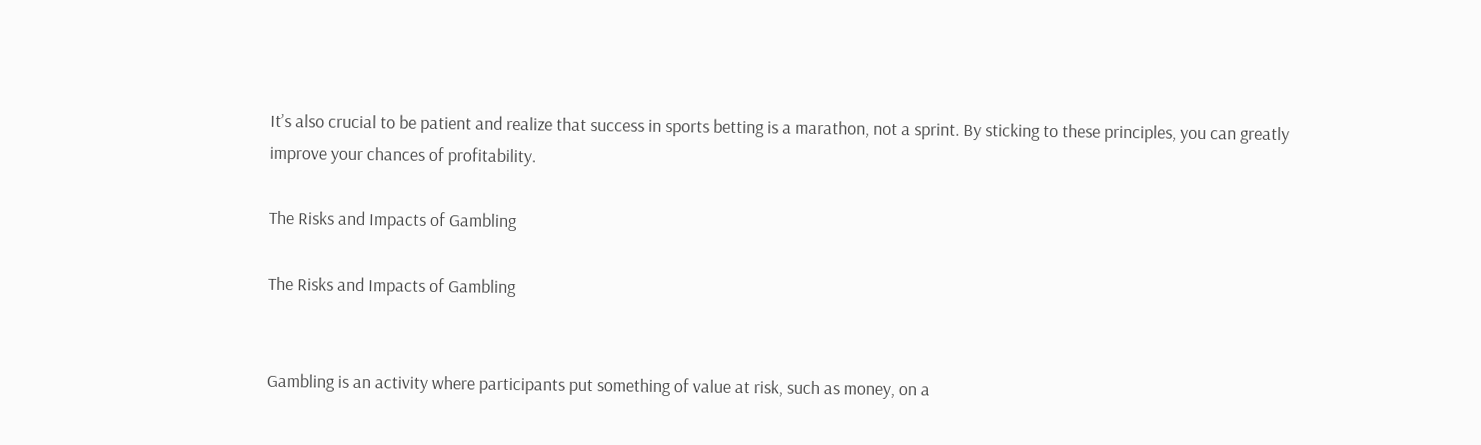It’s also crucial to be patient and realize that success in sports betting is a marathon, not a sprint. By sticking to these principles, you can greatly improve your chances of profitability.

The Risks and Impacts of Gambling

The Risks and Impacts of Gambling


Gambling is an activity where participants put something of value at risk, such as money, on a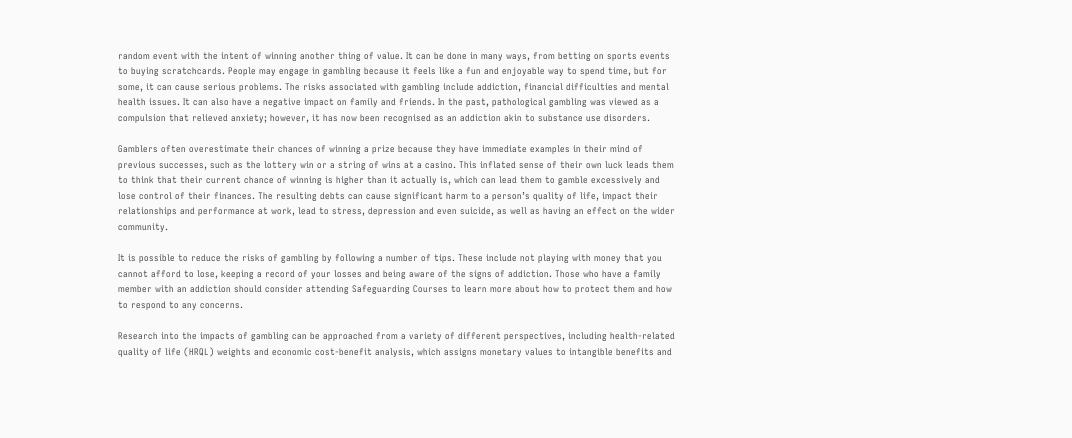random event with the intent of winning another thing of value. It can be done in many ways, from betting on sports events to buying scratchcards. People may engage in gambling because it feels like a fun and enjoyable way to spend time, but for some, it can cause serious problems. The risks associated with gambling include addiction, financial difficulties and mental health issues. It can also have a negative impact on family and friends. In the past, pathological gambling was viewed as a compulsion that relieved anxiety; however, it has now been recognised as an addiction akin to substance use disorders.

Gamblers often overestimate their chances of winning a prize because they have immediate examples in their mind of previous successes, such as the lottery win or a string of wins at a casino. This inflated sense of their own luck leads them to think that their current chance of winning is higher than it actually is, which can lead them to gamble excessively and lose control of their finances. The resulting debts can cause significant harm to a person’s quality of life, impact their relationships and performance at work, lead to stress, depression and even suicide, as well as having an effect on the wider community.

It is possible to reduce the risks of gambling by following a number of tips. These include not playing with money that you cannot afford to lose, keeping a record of your losses and being aware of the signs of addiction. Those who have a family member with an addiction should consider attending Safeguarding Courses to learn more about how to protect them and how to respond to any concerns.

Research into the impacts of gambling can be approached from a variety of different perspectives, including health-related quality of life (HRQL) weights and economic cost-benefit analysis, which assigns monetary values to intangible benefits and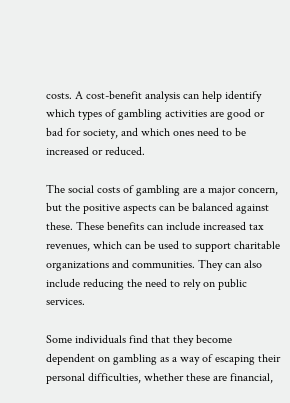costs. A cost-benefit analysis can help identify which types of gambling activities are good or bad for society, and which ones need to be increased or reduced.

The social costs of gambling are a major concern, but the positive aspects can be balanced against these. These benefits can include increased tax revenues, which can be used to support charitable organizations and communities. They can also include reducing the need to rely on public services.

Some individuals find that they become dependent on gambling as a way of escaping their personal difficulties, whether these are financial,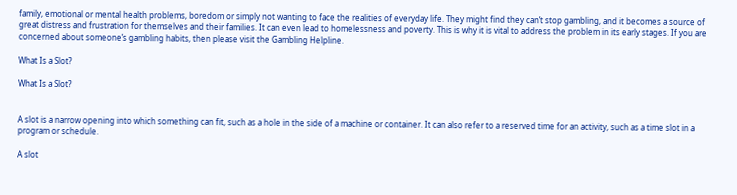family, emotional or mental health problems, boredom or simply not wanting to face the realities of everyday life. They might find they can’t stop gambling, and it becomes a source of great distress and frustration for themselves and their families. It can even lead to homelessness and poverty. This is why it is vital to address the problem in its early stages. If you are concerned about someone’s gambling habits, then please visit the Gambling Helpline.

What Is a Slot?

What Is a Slot?


A slot is a narrow opening into which something can fit, such as a hole in the side of a machine or container. It can also refer to a reserved time for an activity, such as a time slot in a program or schedule.

A slot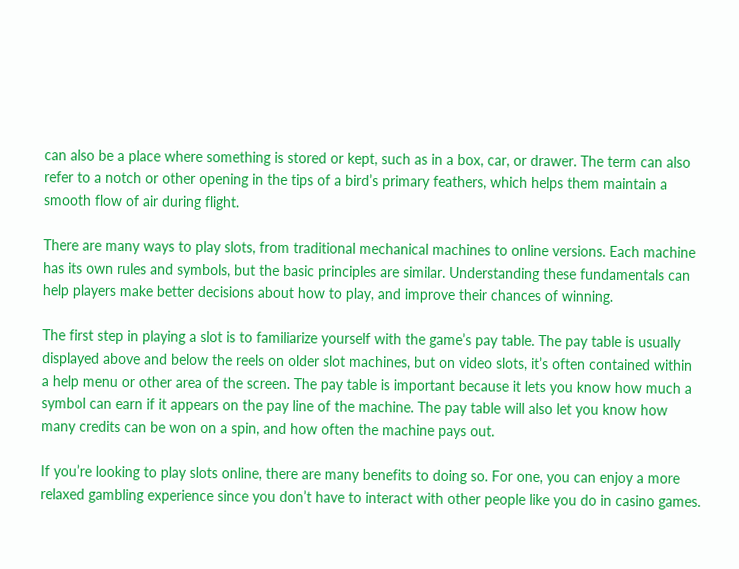can also be a place where something is stored or kept, such as in a box, car, or drawer. The term can also refer to a notch or other opening in the tips of a bird’s primary feathers, which helps them maintain a smooth flow of air during flight.

There are many ways to play slots, from traditional mechanical machines to online versions. Each machine has its own rules and symbols, but the basic principles are similar. Understanding these fundamentals can help players make better decisions about how to play, and improve their chances of winning.

The first step in playing a slot is to familiarize yourself with the game’s pay table. The pay table is usually displayed above and below the reels on older slot machines, but on video slots, it’s often contained within a help menu or other area of the screen. The pay table is important because it lets you know how much a symbol can earn if it appears on the pay line of the machine. The pay table will also let you know how many credits can be won on a spin, and how often the machine pays out.

If you’re looking to play slots online, there are many benefits to doing so. For one, you can enjoy a more relaxed gambling experience since you don’t have to interact with other people like you do in casino games.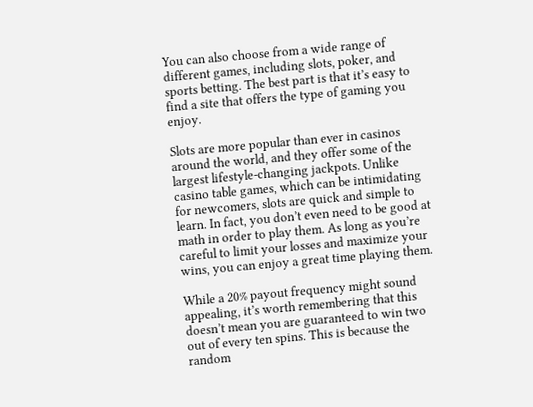You can also choose from a wide range of different games, including slots, poker, and sports betting. The best part is that it’s easy to find a site that offers the type of gaming you enjoy.

Slots are more popular than ever in casinos around the world, and they offer some of the largest lifestyle-changing jackpots. Unlike casino table games, which can be intimidating for newcomers, slots are quick and simple to learn. In fact, you don’t even need to be good at math in order to play them. As long as you’re careful to limit your losses and maximize your wins, you can enjoy a great time playing them.

While a 20% payout frequency might sound appealing, it’s worth remembering that this doesn’t mean you are guaranteed to win two out of every ten spins. This is because the random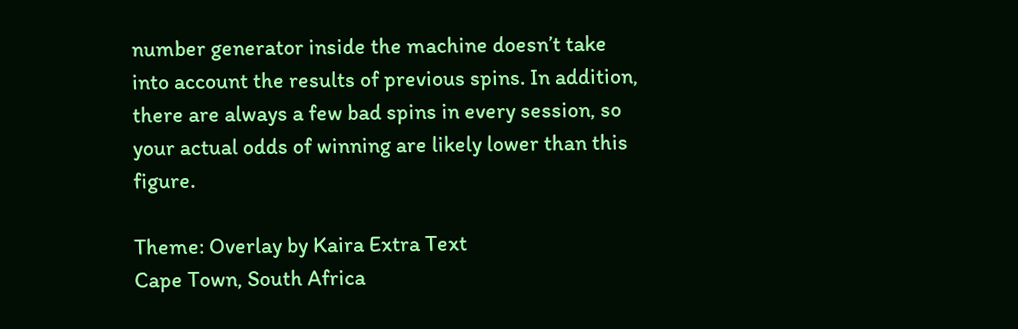number generator inside the machine doesn’t take into account the results of previous spins. In addition, there are always a few bad spins in every session, so your actual odds of winning are likely lower than this figure.

Theme: Overlay by Kaira Extra Text
Cape Town, South Africa